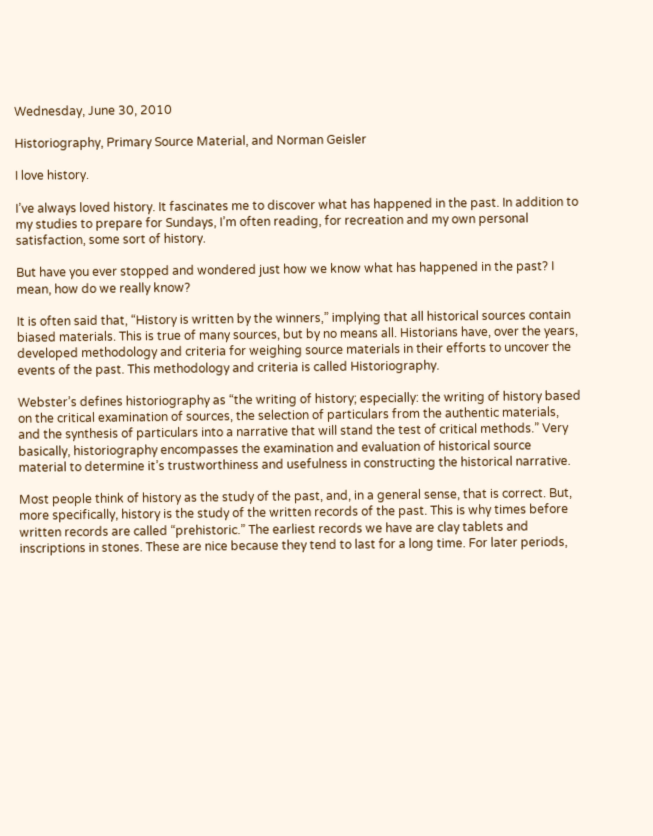Wednesday, June 30, 2010

Historiography, Primary Source Material, and Norman Geisler

I love history.

I’ve always loved history. It fascinates me to discover what has happened in the past. In addition to my studies to prepare for Sundays, I’m often reading, for recreation and my own personal satisfaction, some sort of history.

But have you ever stopped and wondered just how we know what has happened in the past? I mean, how do we really know?

It is often said that, “History is written by the winners,” implying that all historical sources contain biased materials. This is true of many sources, but by no means all. Historians have, over the years, developed methodology and criteria for weighing source materials in their efforts to uncover the events of the past. This methodology and criteria is called Historiography.

Webster’s defines historiography as “the writing of history; especially: the writing of history based on the critical examination of sources, the selection of particulars from the authentic materials, and the synthesis of particulars into a narrative that will stand the test of critical methods.” Very basically, historiography encompasses the examination and evaluation of historical source material to determine it’s trustworthiness and usefulness in constructing the historical narrative.

Most people think of history as the study of the past, and, in a general sense, that is correct. But, more specifically, history is the study of the written records of the past. This is why times before written records are called “prehistoric.” The earliest records we have are clay tablets and inscriptions in stones. These are nice because they tend to last for a long time. For later periods,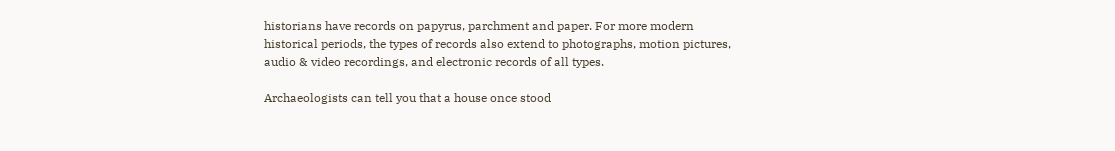historians have records on papyrus, parchment and paper. For more modern historical periods, the types of records also extend to photographs, motion pictures, audio & video recordings, and electronic records of all types.

Archaeologists can tell you that a house once stood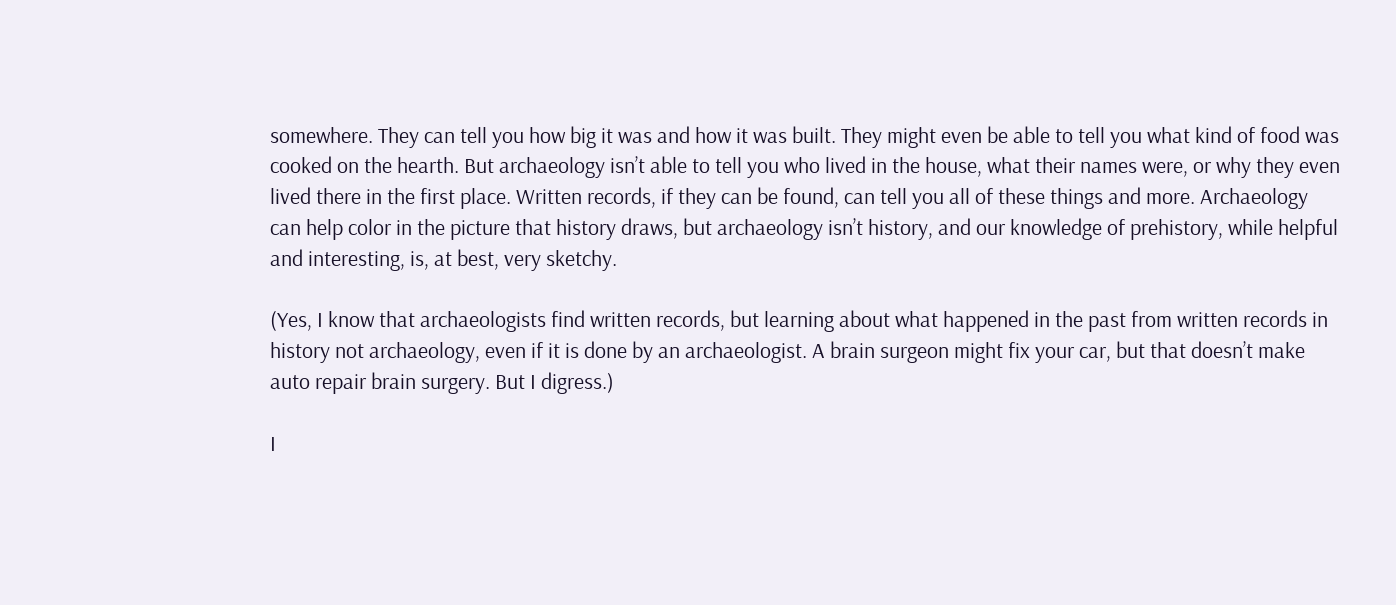somewhere. They can tell you how big it was and how it was built. They might even be able to tell you what kind of food was cooked on the hearth. But archaeology isn’t able to tell you who lived in the house, what their names were, or why they even lived there in the first place. Written records, if they can be found, can tell you all of these things and more. Archaeology can help color in the picture that history draws, but archaeology isn’t history, and our knowledge of prehistory, while helpful and interesting, is, at best, very sketchy.

(Yes, I know that archaeologists find written records, but learning about what happened in the past from written records in history not archaeology, even if it is done by an archaeologist. A brain surgeon might fix your car, but that doesn’t make auto repair brain surgery. But I digress.)

I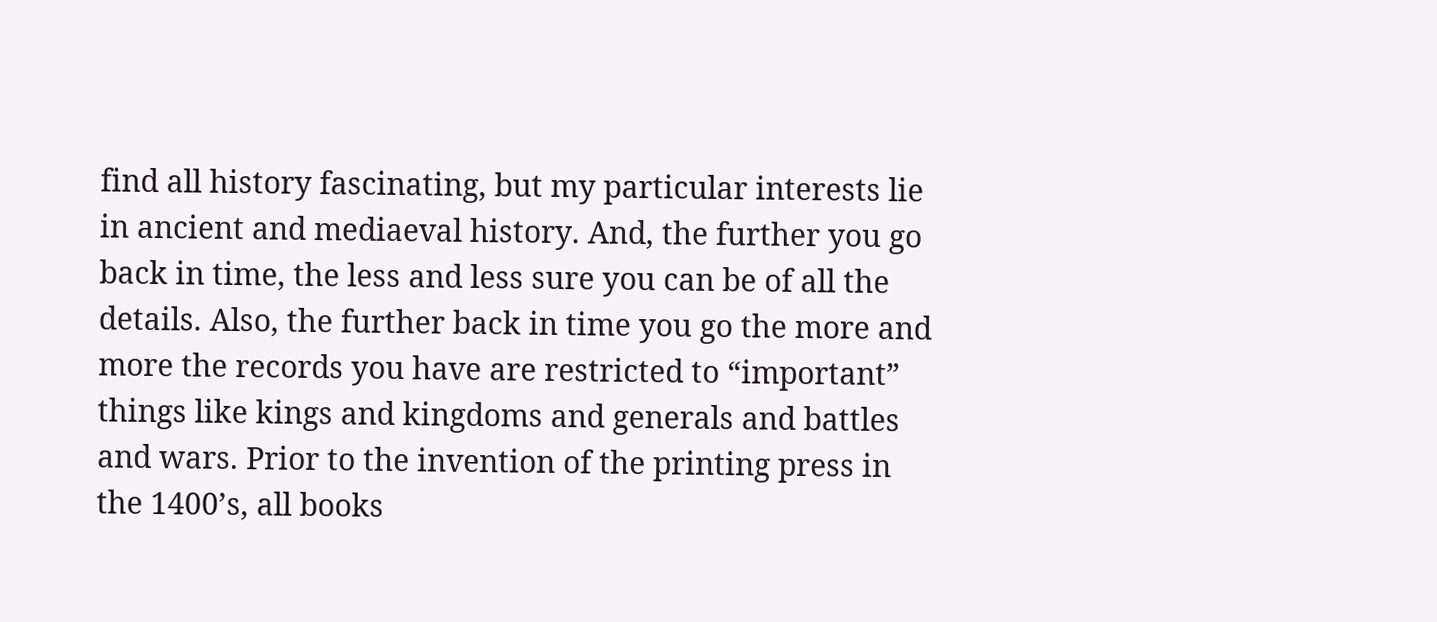find all history fascinating, but my particular interests lie in ancient and mediaeval history. And, the further you go back in time, the less and less sure you can be of all the details. Also, the further back in time you go the more and more the records you have are restricted to “important” things like kings and kingdoms and generals and battles and wars. Prior to the invention of the printing press in the 1400’s, all books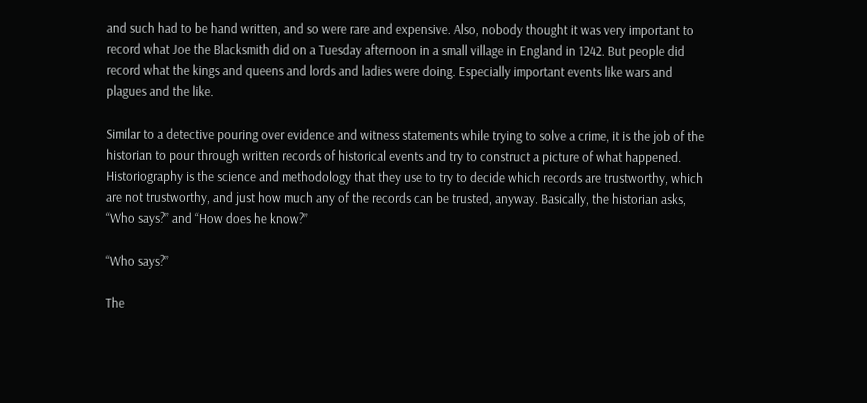and such had to be hand written, and so were rare and expensive. Also, nobody thought it was very important to record what Joe the Blacksmith did on a Tuesday afternoon in a small village in England in 1242. But people did record what the kings and queens and lords and ladies were doing. Especially important events like wars and plagues and the like.

Similar to a detective pouring over evidence and witness statements while trying to solve a crime, it is the job of the historian to pour through written records of historical events and try to construct a picture of what happened. Historiography is the science and methodology that they use to try to decide which records are trustworthy, which are not trustworthy, and just how much any of the records can be trusted, anyway. Basically, the historian asks, “Who says?” and “How does he know?”

“Who says?”

The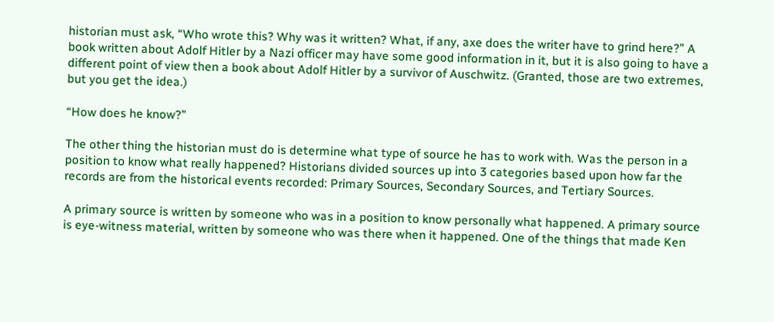historian must ask, “Who wrote this? Why was it written? What, if any, axe does the writer have to grind here?” A book written about Adolf Hitler by a Nazi officer may have some good information in it, but it is also going to have a different point of view then a book about Adolf Hitler by a survivor of Auschwitz. (Granted, those are two extremes, but you get the idea.)

“How does he know?”

The other thing the historian must do is determine what type of source he has to work with. Was the person in a position to know what really happened? Historians divided sources up into 3 categories based upon how far the records are from the historical events recorded: Primary Sources, Secondary Sources, and Tertiary Sources.

A primary source is written by someone who was in a position to know personally what happened. A primary source is eye-witness material, written by someone who was there when it happened. One of the things that made Ken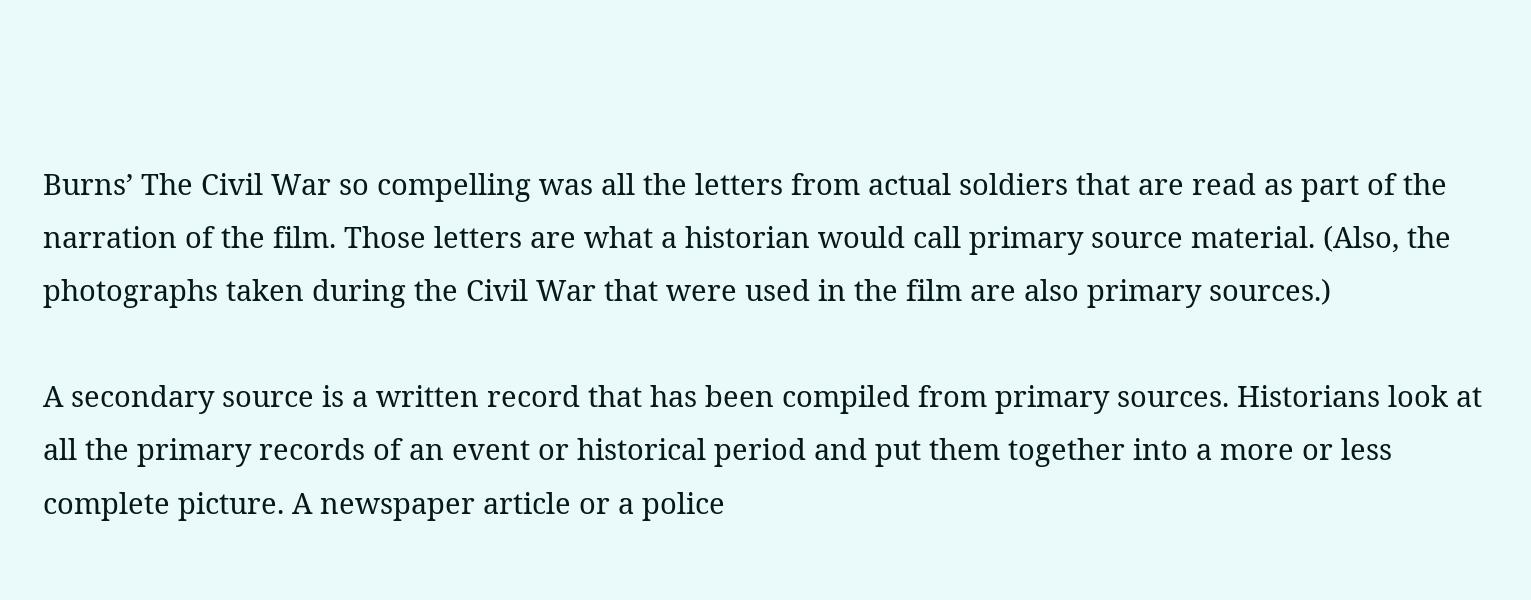Burns’ The Civil War so compelling was all the letters from actual soldiers that are read as part of the narration of the film. Those letters are what a historian would call primary source material. (Also, the photographs taken during the Civil War that were used in the film are also primary sources.)

A secondary source is a written record that has been compiled from primary sources. Historians look at all the primary records of an event or historical period and put them together into a more or less complete picture. A newspaper article or a police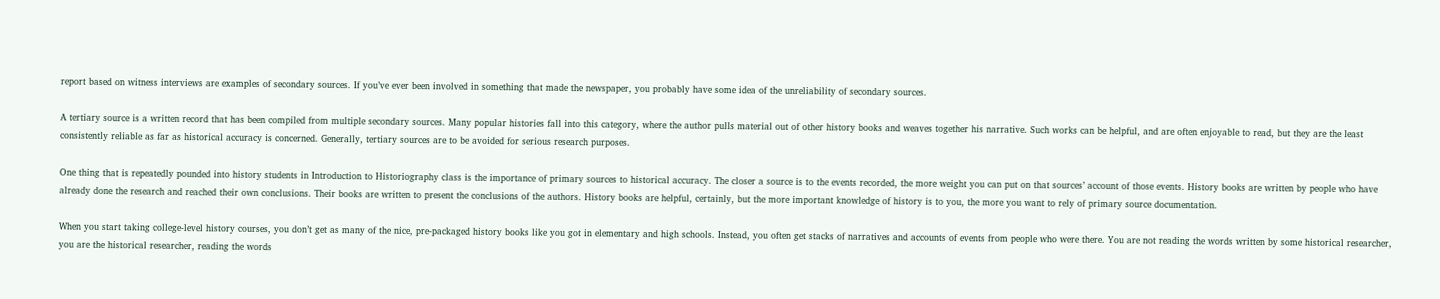report based on witness interviews are examples of secondary sources. If you’ve ever been involved in something that made the newspaper, you probably have some idea of the unreliability of secondary sources.

A tertiary source is a written record that has been compiled from multiple secondary sources. Many popular histories fall into this category, where the author pulls material out of other history books and weaves together his narrative. Such works can be helpful, and are often enjoyable to read, but they are the least consistently reliable as far as historical accuracy is concerned. Generally, tertiary sources are to be avoided for serious research purposes.

One thing that is repeatedly pounded into history students in Introduction to Historiography class is the importance of primary sources to historical accuracy. The closer a source is to the events recorded, the more weight you can put on that sources’ account of those events. History books are written by people who have already done the research and reached their own conclusions. Their books are written to present the conclusions of the authors. History books are helpful, certainly, but the more important knowledge of history is to you, the more you want to rely of primary source documentation.

When you start taking college-level history courses, you don’t get as many of the nice, pre-packaged history books like you got in elementary and high schools. Instead, you often get stacks of narratives and accounts of events from people who were there. You are not reading the words written by some historical researcher, you are the historical researcher, reading the words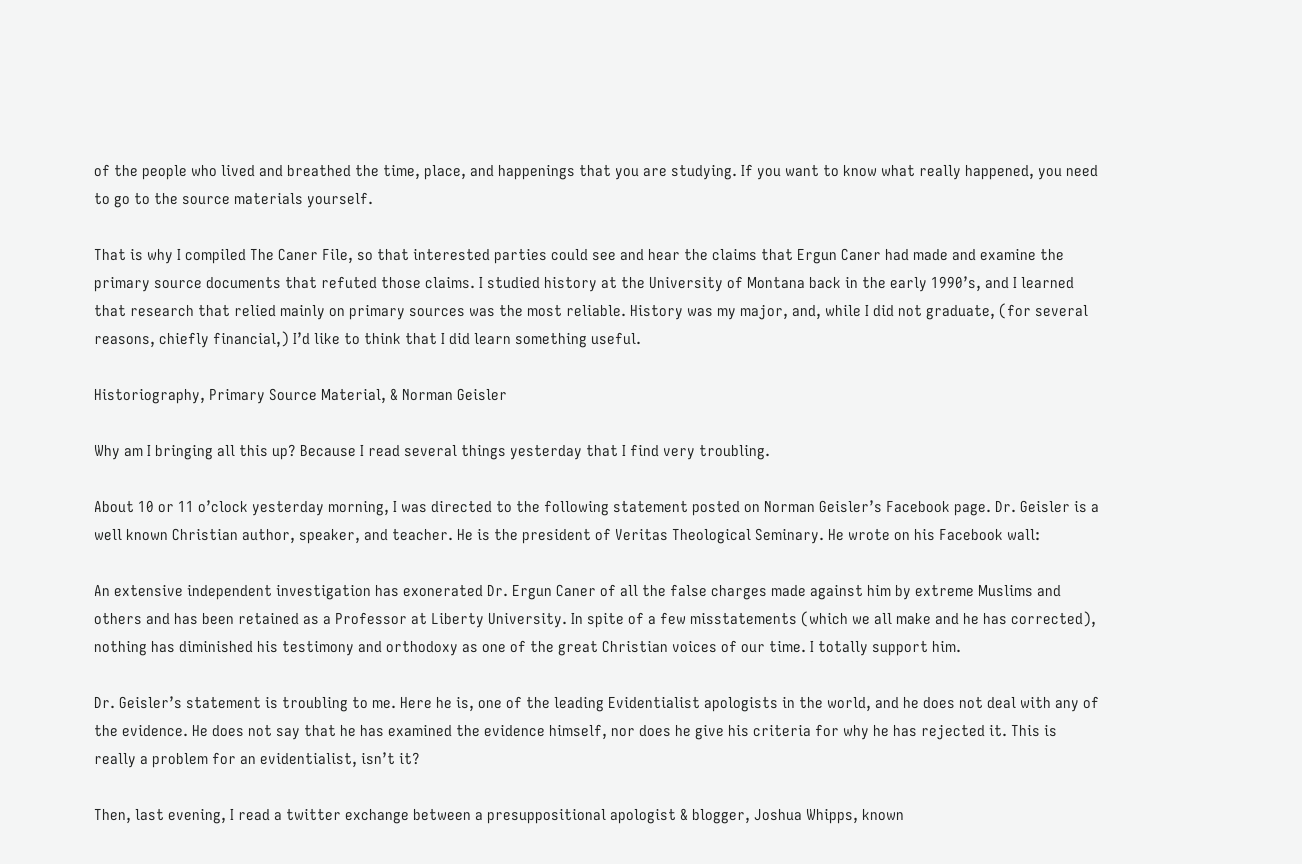of the people who lived and breathed the time, place, and happenings that you are studying. If you want to know what really happened, you need to go to the source materials yourself.

That is why I compiled The Caner File, so that interested parties could see and hear the claims that Ergun Caner had made and examine the primary source documents that refuted those claims. I studied history at the University of Montana back in the early 1990’s, and I learned that research that relied mainly on primary sources was the most reliable. History was my major, and, while I did not graduate, (for several reasons, chiefly financial,) I’d like to think that I did learn something useful.

Historiography, Primary Source Material, & Norman Geisler

Why am I bringing all this up? Because I read several things yesterday that I find very troubling.

About 10 or 11 o’clock yesterday morning, I was directed to the following statement posted on Norman Geisler’s Facebook page. Dr. Geisler is a well known Christian author, speaker, and teacher. He is the president of Veritas Theological Seminary. He wrote on his Facebook wall:

An extensive independent investigation has exonerated Dr. Ergun Caner of all the false charges made against him by extreme Muslims and others and has been retained as a Professor at Liberty University. In spite of a few misstatements (which we all make and he has corrected), nothing has diminished his testimony and orthodoxy as one of the great Christian voices of our time. I totally support him.

Dr. Geisler’s statement is troubling to me. Here he is, one of the leading Evidentialist apologists in the world, and he does not deal with any of the evidence. He does not say that he has examined the evidence himself, nor does he give his criteria for why he has rejected it. This is really a problem for an evidentialist, isn’t it?

Then, last evening, I read a twitter exchange between a presuppositional apologist & blogger, Joshua Whipps, known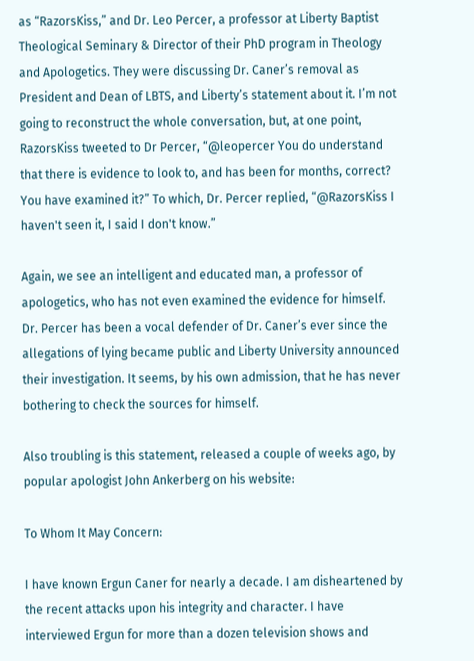as “RazorsKiss,” and Dr. Leo Percer, a professor at Liberty Baptist Theological Seminary & Director of their PhD program in Theology and Apologetics. They were discussing Dr. Caner’s removal as President and Dean of LBTS, and Liberty’s statement about it. I’m not going to reconstruct the whole conversation, but, at one point, RazorsKiss tweeted to Dr Percer, “@leopercer You do understand that there is evidence to look to, and has been for months, correct? You have examined it?” To which, Dr. Percer replied, “@RazorsKiss I haven't seen it, I said I don't know.”

Again, we see an intelligent and educated man, a professor of apologetics, who has not even examined the evidence for himself. Dr. Percer has been a vocal defender of Dr. Caner’s ever since the allegations of lying became public and Liberty University announced their investigation. It seems, by his own admission, that he has never bothering to check the sources for himself.

Also troubling is this statement, released a couple of weeks ago, by popular apologist John Ankerberg on his website:

To Whom It May Concern:

I have known Ergun Caner for nearly a decade. I am disheartened by the recent attacks upon his integrity and character. I have interviewed Ergun for more than a dozen television shows and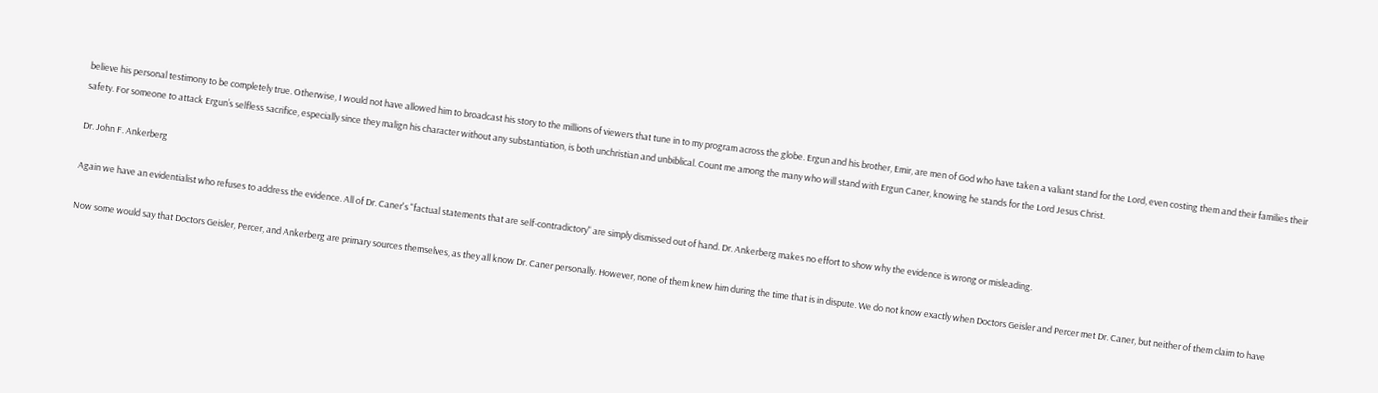believe his personal testimony to be completely true. Otherwise, I would not have allowed him to broadcast his story to the millions of viewers that tune in to my program across the globe. Ergun and his brother, Emir, are men of God who have taken a valiant stand for the Lord, even costing them and their families their safety. For someone to attack Ergun’s selfless sacrifice, especially since they malign his character without any substantiation, is both unchristian and unbiblical. Count me among the many who will stand with Ergun Caner, knowing he stands for the Lord Jesus Christ.

Dr. John F. Ankerberg

Again we have an evidentialist who refuses to address the evidence. All of Dr. Caner's "factual statements that are self-contradictory" are simply dismissed out of hand. Dr. Ankerberg makes no effort to show why the evidence is wrong or misleading.

Now some would say that Doctors Geisler, Percer, and Ankerberg are primary sources themselves, as they all know Dr. Caner personally. However, none of them knew him during the time that is in dispute. We do not know exactly when Doctors Geisler and Percer met Dr. Caner, but neither of them claim to have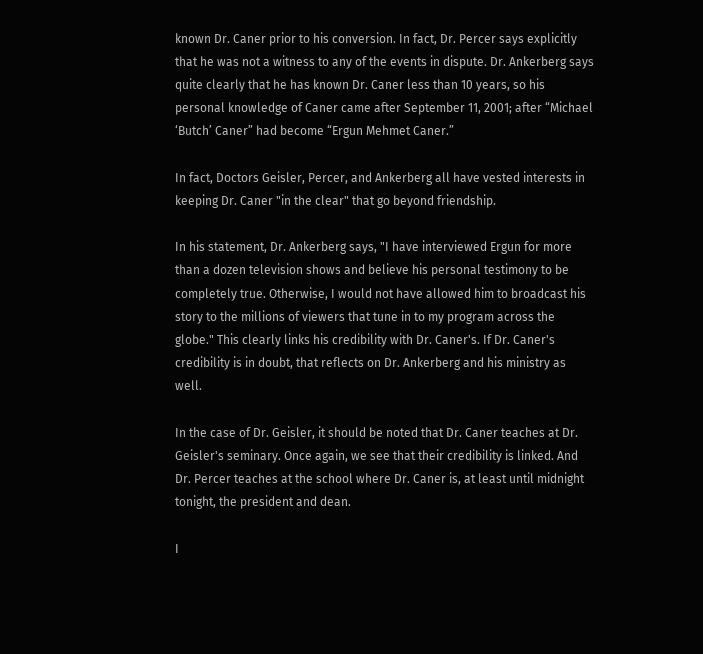known Dr. Caner prior to his conversion. In fact, Dr. Percer says explicitly that he was not a witness to any of the events in dispute. Dr. Ankerberg says quite clearly that he has known Dr. Caner less than 10 years, so his personal knowledge of Caner came after September 11, 2001; after “Michael ‘Butch’ Caner” had become “Ergun Mehmet Caner.”

In fact, Doctors Geisler, Percer, and Ankerberg all have vested interests in keeping Dr. Caner "in the clear" that go beyond friendship.

In his statement, Dr. Ankerberg says, "I have interviewed Ergun for more than a dozen television shows and believe his personal testimony to be completely true. Otherwise, I would not have allowed him to broadcast his story to the millions of viewers that tune in to my program across the globe." This clearly links his credibility with Dr. Caner's. If Dr. Caner's credibility is in doubt, that reflects on Dr. Ankerberg and his ministry as well.

In the case of Dr. Geisler, it should be noted that Dr. Caner teaches at Dr. Geisler's seminary. Once again, we see that their credibility is linked. And Dr. Percer teaches at the school where Dr. Caner is, at least until midnight tonight, the president and dean.

I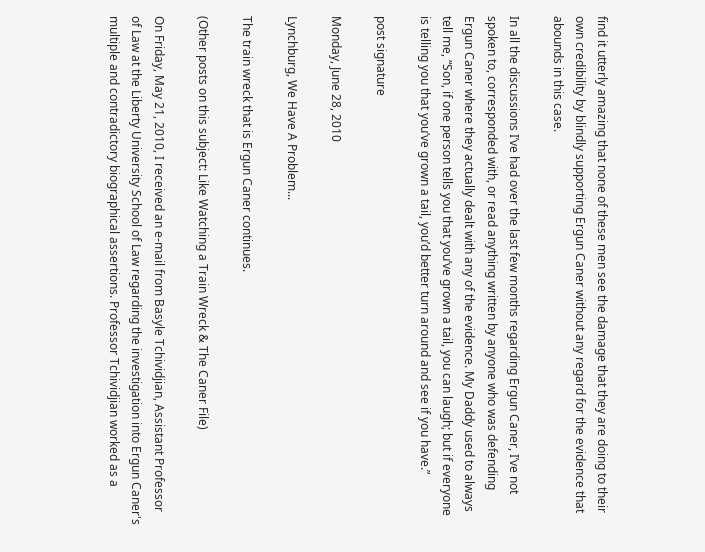find it utterly amazing that none of these men see the damage that they are doing to their own credibility by blindly supporting Ergun Caner without any regard for the evidence that abounds in this case.

In all the discussions I’ve had over the last few months regarding Ergun Caner, I’ve not spoken to, corresponded with, or read anything written by anyone who was defending Ergun Caner where they actually dealt with any of the evidence. My Daddy used to always tell me, “Son, if one person tells you that you’ve grown a tail, you can laugh; but if everyone is telling you that you’ve grown a tail, you’d better turn around and see if you have.”

post signature

Monday, June 28, 2010

Lynchburg, We Have A Problem...

The train wreck that is Ergun Caner continues.

(Other posts on this subject: Like Watching a Train Wreck & The Caner File)

On Friday, May 21, 2010, I received an e-mail from Basyle Tchividjian, Assistant Professor of Law at the Liberty University School of Law regarding the investigation into Ergun Caner's multiple and contradictory biographical assertions. Professor Tchividjian worked as a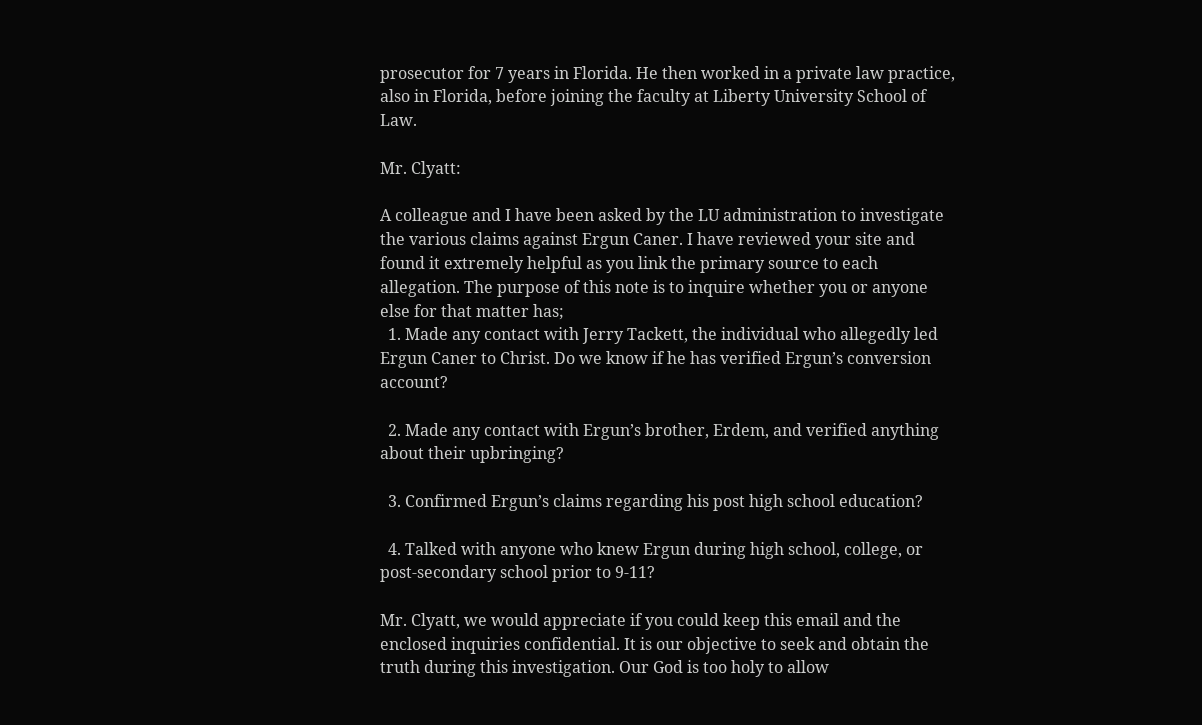prosecutor for 7 years in Florida. He then worked in a private law practice, also in Florida, before joining the faculty at Liberty University School of Law.

Mr. Clyatt:

A colleague and I have been asked by the LU administration to investigate the various claims against Ergun Caner. I have reviewed your site and found it extremely helpful as you link the primary source to each allegation. The purpose of this note is to inquire whether you or anyone else for that matter has;
  1. Made any contact with Jerry Tackett, the individual who allegedly led Ergun Caner to Christ. Do we know if he has verified Ergun’s conversion account?

  2. Made any contact with Ergun’s brother, Erdem, and verified anything about their upbringing?

  3. Confirmed Ergun’s claims regarding his post high school education?

  4. Talked with anyone who knew Ergun during high school, college, or post-secondary school prior to 9-11?

Mr. Clyatt, we would appreciate if you could keep this email and the enclosed inquiries confidential. It is our objective to seek and obtain the truth during this investigation. Our God is too holy to allow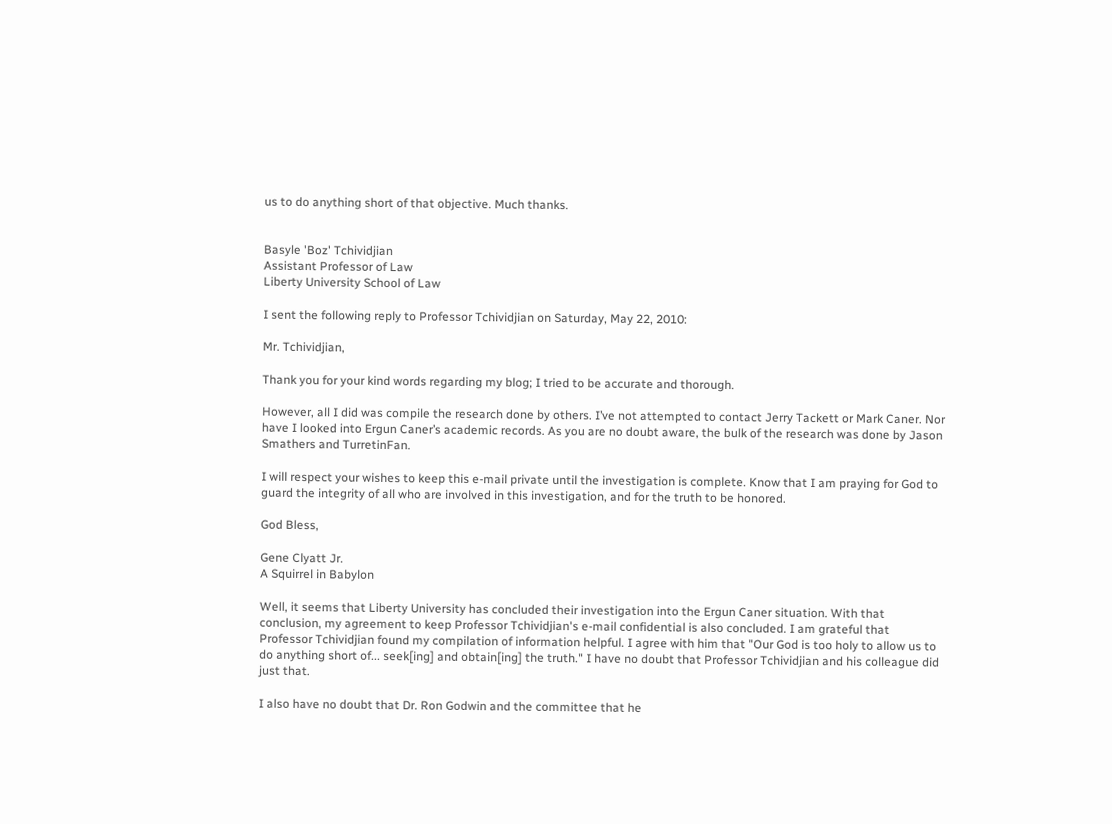us to do anything short of that objective. Much thanks.


Basyle 'Boz' Tchividjian
Assistant Professor of Law
Liberty University School of Law

I sent the following reply to Professor Tchividjian on Saturday, May 22, 2010:

Mr. Tchividjian,

Thank you for your kind words regarding my blog; I tried to be accurate and thorough.

However, all I did was compile the research done by others. I’ve not attempted to contact Jerry Tackett or Mark Caner. Nor have I looked into Ergun Caner’s academic records. As you are no doubt aware, the bulk of the research was done by Jason Smathers and TurretinFan.

I will respect your wishes to keep this e-mail private until the investigation is complete. Know that I am praying for God to guard the integrity of all who are involved in this investigation, and for the truth to be honored.

God Bless,

Gene Clyatt Jr.
A Squirrel in Babylon

Well, it seems that Liberty University has concluded their investigation into the Ergun Caner situation. With that conclusion, my agreement to keep Professor Tchividjian's e-mail confidential is also concluded. I am grateful that Professor Tchividjian found my compilation of information helpful. I agree with him that "Our God is too holy to allow us to do anything short of... seek[ing] and obtain[ing] the truth." I have no doubt that Professor Tchividjian and his colleague did just that.

I also have no doubt that Dr. Ron Godwin and the committee that he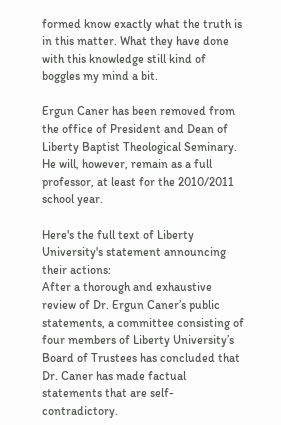formed know exactly what the truth is in this matter. What they have done with this knowledge still kind of boggles my mind a bit.

Ergun Caner has been removed from the office of President and Dean of Liberty Baptist Theological Seminary. He will, however, remain as a full professor, at least for the 2010/2011 school year.

Here's the full text of Liberty University's statement announcing their actions:
After a thorough and exhaustive review of Dr. Ergun Caner’s public statements, a committee consisting of four members of Liberty University’s Board of Trustees has concluded that Dr. Caner has made factual statements that are self-contradictory.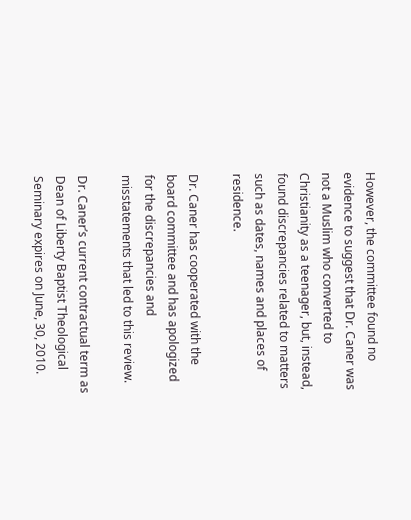However, the committee found no evidence to suggest that Dr. Caner was not a Muslim who converted to Christianity as a teenager, but, instead, found discrepancies related to matters such as dates, names and places of residence.

Dr. Caner has cooperated with the board committee and has apologized for the discrepancies and misstatements that led to this review.

Dr. Caner’s current contractual term as Dean of Liberty Baptist Theological Seminary expires on June, 30, 2010.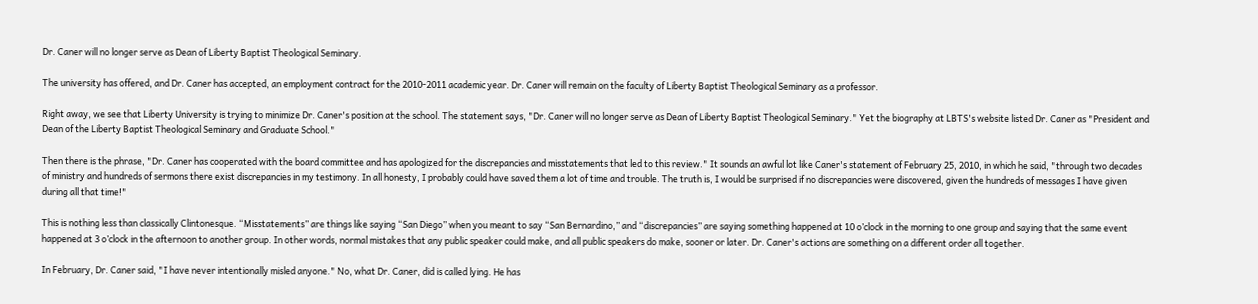Dr. Caner will no longer serve as Dean of Liberty Baptist Theological Seminary.

The university has offered, and Dr. Caner has accepted, an employment contract for the 2010-2011 academic year. Dr. Caner will remain on the faculty of Liberty Baptist Theological Seminary as a professor.

Right away, we see that Liberty University is trying to minimize Dr. Caner's position at the school. The statement says, "Dr. Caner will no longer serve as Dean of Liberty Baptist Theological Seminary." Yet the biography at LBTS's website listed Dr. Caner as "President and Dean of the Liberty Baptist Theological Seminary and Graduate School."

Then there is the phrase, "Dr. Caner has cooperated with the board committee and has apologized for the discrepancies and misstatements that led to this review." It sounds an awful lot like Caner's statement of February 25, 2010, in which he said, "through two decades of ministry and hundreds of sermons there exist discrepancies in my testimony. In all honesty, I probably could have saved them a lot of time and trouble. The truth is, I would be surprised if no discrepancies were discovered, given the hundreds of messages I have given during all that time!"

This is nothing less than classically Clintonesque. “Misstatements” are things like saying “San Diego” when you meant to say “San Bernardino,” and “discrepancies” are saying something happened at 10 o’clock in the morning to one group and saying that the same event happened at 3 o’clock in the afternoon to another group. In other words, normal mistakes that any public speaker could make, and all public speakers do make, sooner or later. Dr. Caner's actions are something on a different order all together.

In February, Dr. Caner said, "I have never intentionally misled anyone." No, what Dr. Caner, did is called lying. He has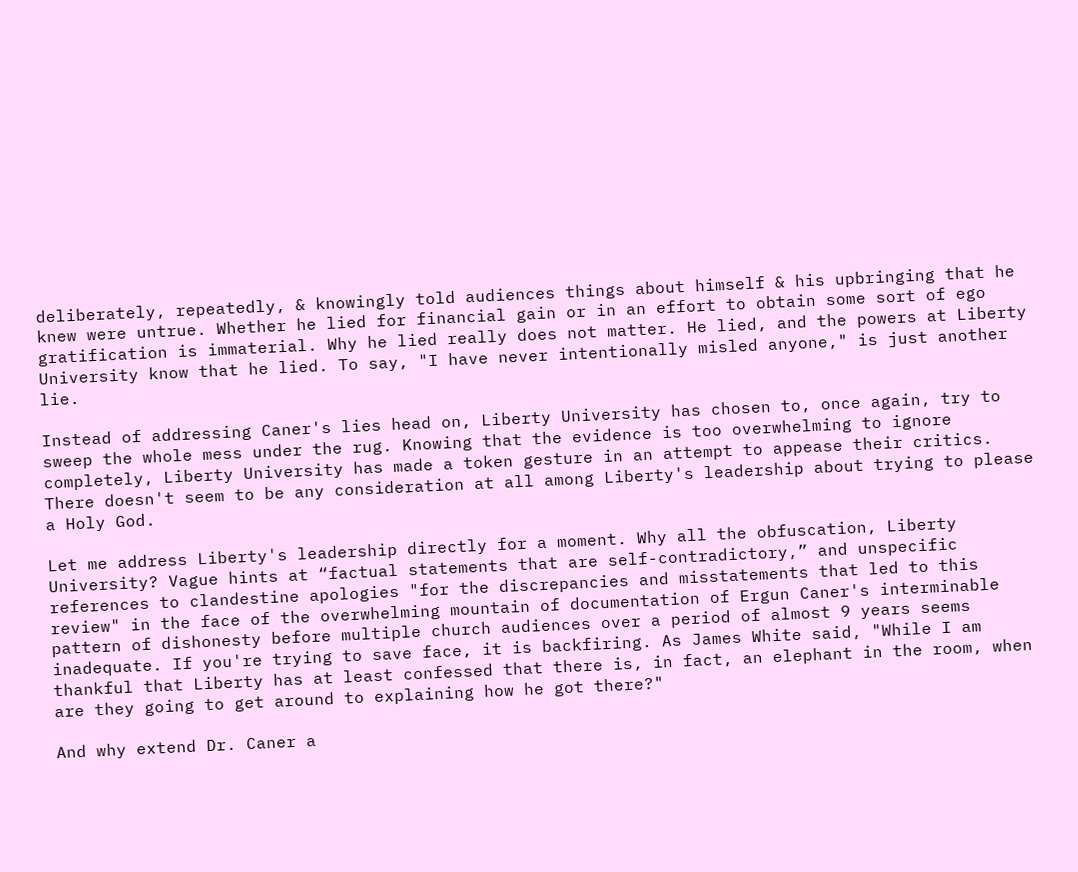deliberately, repeatedly, & knowingly told audiences things about himself & his upbringing that he knew were untrue. Whether he lied for financial gain or in an effort to obtain some sort of ego gratification is immaterial. Why he lied really does not matter. He lied, and the powers at Liberty University know that he lied. To say, "I have never intentionally misled anyone," is just another lie.

Instead of addressing Caner's lies head on, Liberty University has chosen to, once again, try to sweep the whole mess under the rug. Knowing that the evidence is too overwhelming to ignore completely, Liberty University has made a token gesture in an attempt to appease their critics. There doesn't seem to be any consideration at all among Liberty's leadership about trying to please a Holy God.

Let me address Liberty's leadership directly for a moment. Why all the obfuscation, Liberty University? Vague hints at “factual statements that are self-contradictory,” and unspecific references to clandestine apologies "for the discrepancies and misstatements that led to this review" in the face of the overwhelming mountain of documentation of Ergun Caner's interminable pattern of dishonesty before multiple church audiences over a period of almost 9 years seems inadequate. If you're trying to save face, it is backfiring. As James White said, "While I am thankful that Liberty has at least confessed that there is, in fact, an elephant in the room, when are they going to get around to explaining how he got there?"

And why extend Dr. Caner a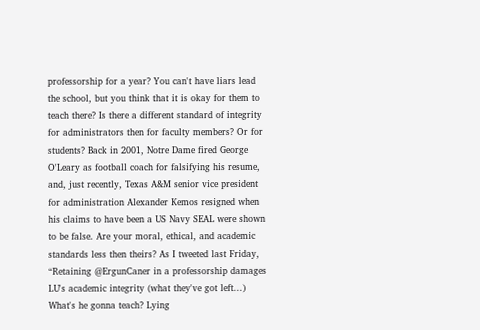professorship for a year? You can't have liars lead the school, but you think that it is okay for them to teach there? Is there a different standard of integrity for administrators then for faculty members? Or for students? Back in 2001, Notre Dame fired George O'Leary as football coach for falsifying his resume, and, just recently, Texas A&M senior vice president for administration Alexander Kemos resigned when his claims to have been a US Navy SEAL were shown to be false. Are your moral, ethical, and academic standards less then theirs? As I tweeted last Friday, “Retaining @ErgunCaner in a professorship damages LU's academic integrity (what they've got left...) What's he gonna teach? Lying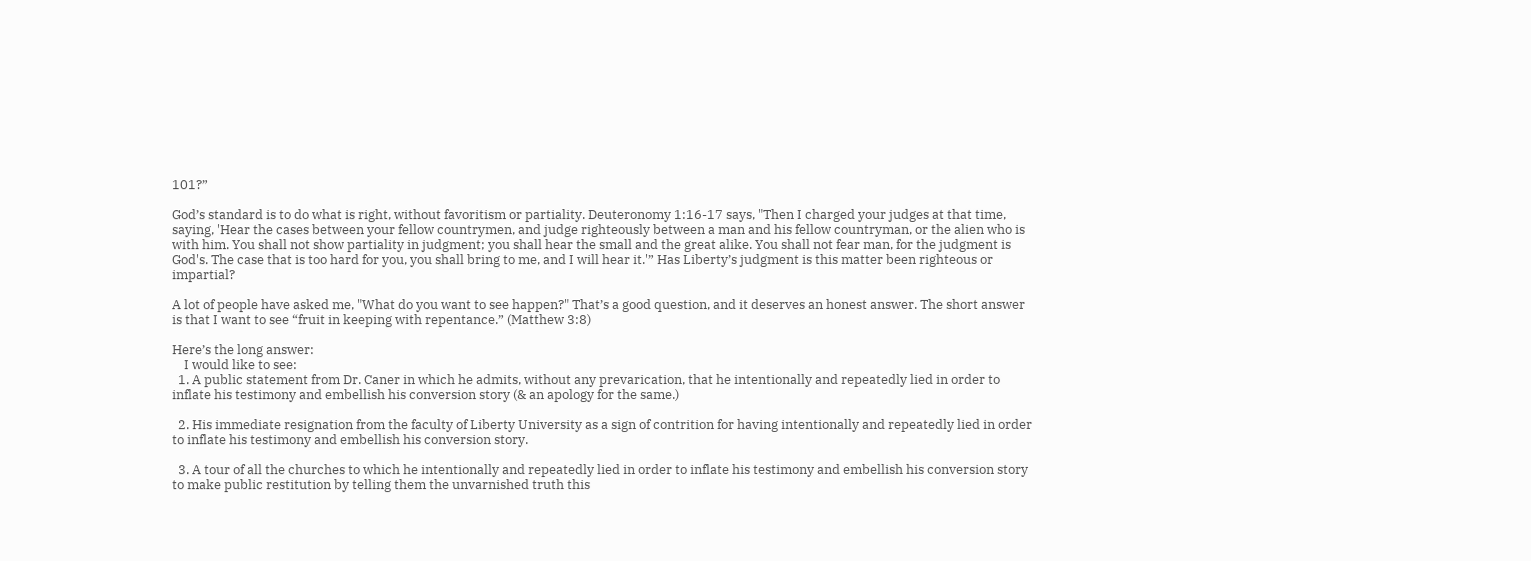101?”

God’s standard is to do what is right, without favoritism or partiality. Deuteronomy 1:16-17 says, "Then I charged your judges at that time, saying, 'Hear the cases between your fellow countrymen, and judge righteously between a man and his fellow countryman, or the alien who is with him. You shall not show partiality in judgment; you shall hear the small and the great alike. You shall not fear man, for the judgment is God's. The case that is too hard for you, you shall bring to me, and I will hear it.'” Has Liberty’s judgment is this matter been righteous or impartial?

A lot of people have asked me, "What do you want to see happen?" That’s a good question, and it deserves an honest answer. The short answer is that I want to see “fruit in keeping with repentance.” (Matthew 3:8)

Here’s the long answer:
    I would like to see:
  1. A public statement from Dr. Caner in which he admits, without any prevarication, that he intentionally and repeatedly lied in order to inflate his testimony and embellish his conversion story (& an apology for the same.)

  2. His immediate resignation from the faculty of Liberty University as a sign of contrition for having intentionally and repeatedly lied in order to inflate his testimony and embellish his conversion story.

  3. A tour of all the churches to which he intentionally and repeatedly lied in order to inflate his testimony and embellish his conversion story to make public restitution by telling them the unvarnished truth this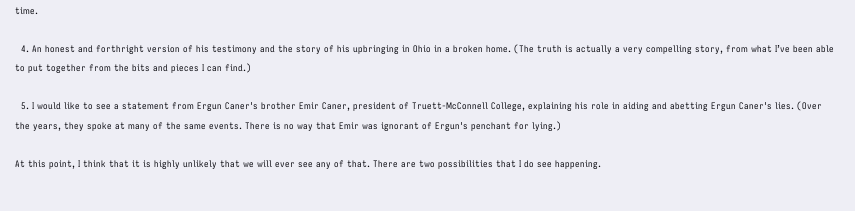time.

  4. An honest and forthright version of his testimony and the story of his upbringing in Ohio in a broken home. (The truth is actually a very compelling story, from what I’ve been able to put together from the bits and pieces I can find.)

  5. I would like to see a statement from Ergun Caner's brother Emir Caner, president of Truett-McConnell College, explaining his role in aiding and abetting Ergun Caner's lies. (Over the years, they spoke at many of the same events. There is no way that Emir was ignorant of Ergun's penchant for lying.)

At this point, I think that it is highly unlikely that we will ever see any of that. There are two possibilities that I do see happening.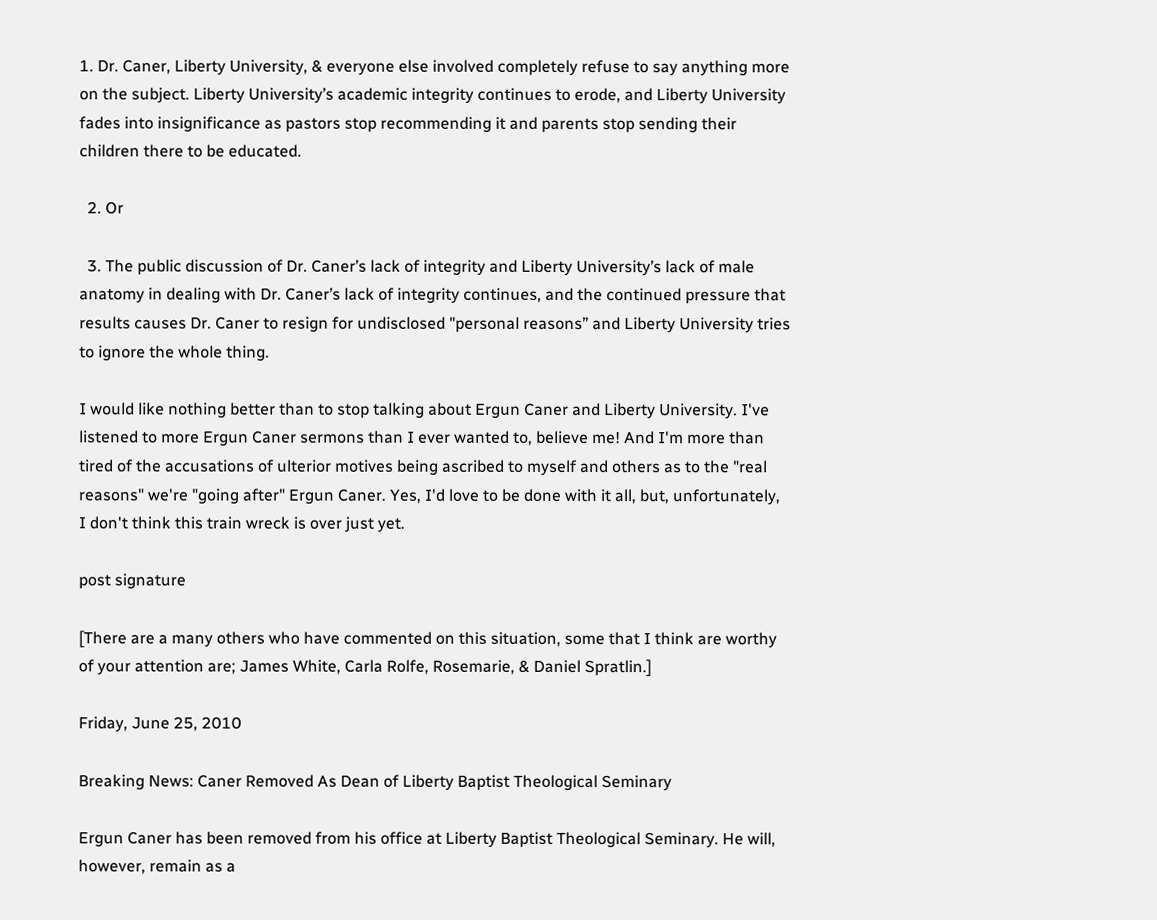1. Dr. Caner, Liberty University, & everyone else involved completely refuse to say anything more on the subject. Liberty University’s academic integrity continues to erode, and Liberty University fades into insignificance as pastors stop recommending it and parents stop sending their children there to be educated.

  2. Or

  3. The public discussion of Dr. Caner’s lack of integrity and Liberty University’s lack of male anatomy in dealing with Dr. Caner’s lack of integrity continues, and the continued pressure that results causes Dr. Caner to resign for undisclosed "personal reasons” and Liberty University tries to ignore the whole thing.

I would like nothing better than to stop talking about Ergun Caner and Liberty University. I've listened to more Ergun Caner sermons than I ever wanted to, believe me! And I'm more than tired of the accusations of ulterior motives being ascribed to myself and others as to the "real reasons" we're "going after" Ergun Caner. Yes, I'd love to be done with it all, but, unfortunately, I don't think this train wreck is over just yet.

post signature

[There are a many others who have commented on this situation, some that I think are worthy of your attention are; James White, Carla Rolfe, Rosemarie, & Daniel Spratlin.]

Friday, June 25, 2010

Breaking News: Caner Removed As Dean of Liberty Baptist Theological Seminary

Ergun Caner has been removed from his office at Liberty Baptist Theological Seminary. He will, however, remain as a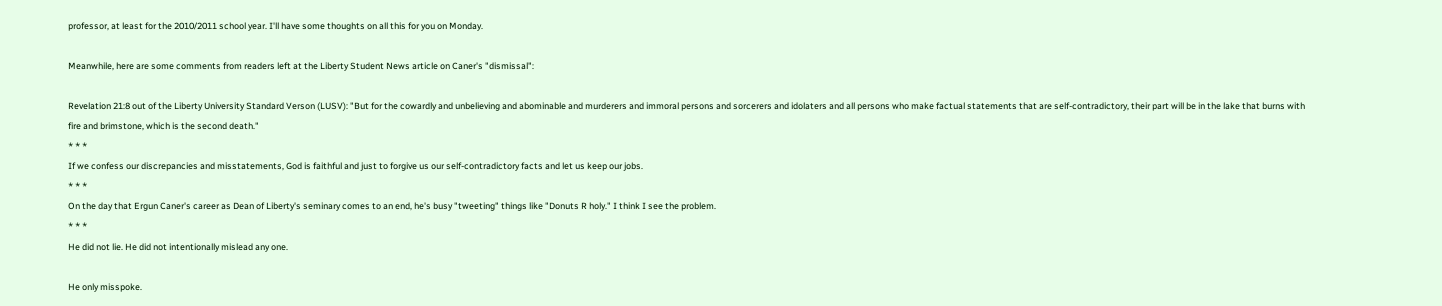professor, at least for the 2010/2011 school year. I'll have some thoughts on all this for you on Monday.

Meanwhile, here are some comments from readers left at the Liberty Student News article on Caner's "dismissal":

Revelation 21:8 out of the Liberty University Standard Verson (LUSV): "But for the cowardly and unbelieving and abominable and murderers and immoral persons and sorcerers and idolaters and all persons who make factual statements that are self-contradictory, their part will be in the lake that burns with fire and brimstone, which is the second death."
* * *
If we confess our discrepancies and misstatements, God is faithful and just to forgive us our self-contradictory facts and let us keep our jobs.
* * *
On the day that Ergun Caner's career as Dean of Liberty's seminary comes to an end, he's busy "tweeting" things like "Donuts R holy." I think I see the problem.
* * *
He did not lie. He did not intentionally mislead any one.

He only misspoke.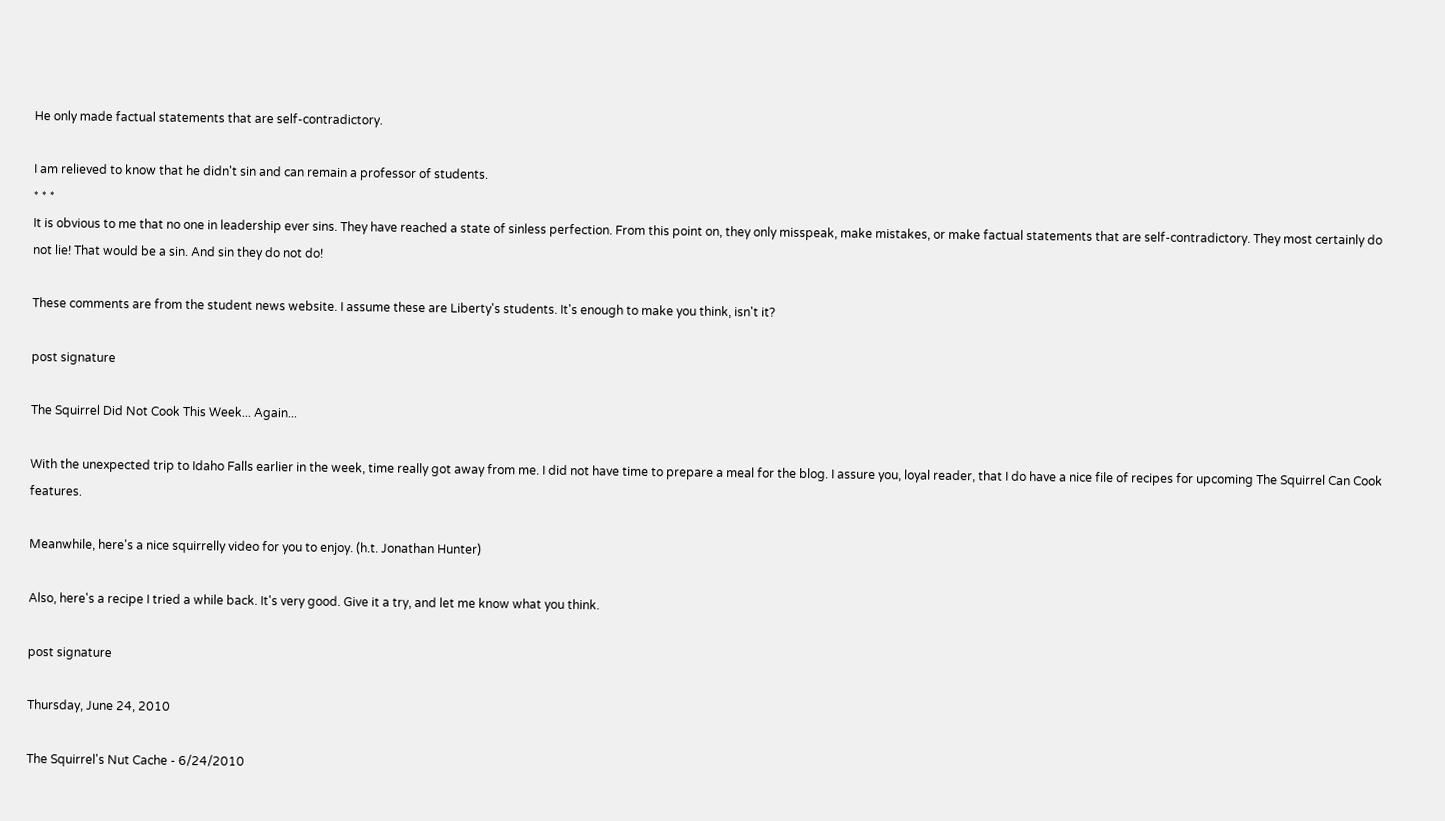He only made factual statements that are self-contradictory.

I am relieved to know that he didn't sin and can remain a professor of students.
* * *
It is obvious to me that no one in leadership ever sins. They have reached a state of sinless perfection. From this point on, they only misspeak, make mistakes, or make factual statements that are self-contradictory. They most certainly do not lie! That would be a sin. And sin they do not do!

These comments are from the student news website. I assume these are Liberty's students. It's enough to make you think, isn't it?

post signature

The Squirrel Did Not Cook This Week... Again...

With the unexpected trip to Idaho Falls earlier in the week, time really got away from me. I did not have time to prepare a meal for the blog. I assure you, loyal reader, that I do have a nice file of recipes for upcoming The Squirrel Can Cook features.

Meanwhile, here's a nice squirrelly video for you to enjoy. (h.t. Jonathan Hunter)

Also, here's a recipe I tried a while back. It's very good. Give it a try, and let me know what you think.

post signature

Thursday, June 24, 2010

The Squirrel's Nut Cache - 6/24/2010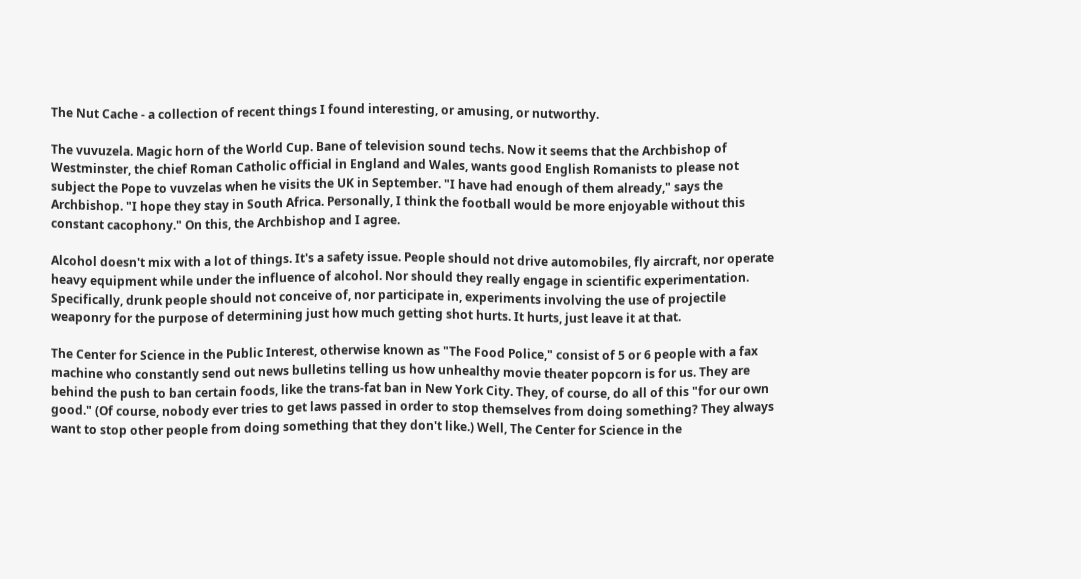The Nut Cache - a collection of recent things I found interesting, or amusing, or nutworthy.

The vuvuzela. Magic horn of the World Cup. Bane of television sound techs. Now it seems that the Archbishop of Westminster, the chief Roman Catholic official in England and Wales, wants good English Romanists to please not subject the Pope to vuvzelas when he visits the UK in September. "I have had enough of them already," says the Archbishop. "I hope they stay in South Africa. Personally, I think the football would be more enjoyable without this constant cacophony." On this, the Archbishop and I agree.

Alcohol doesn't mix with a lot of things. It's a safety issue. People should not drive automobiles, fly aircraft, nor operate heavy equipment while under the influence of alcohol. Nor should they really engage in scientific experimentation. Specifically, drunk people should not conceive of, nor participate in, experiments involving the use of projectile weaponry for the purpose of determining just how much getting shot hurts. It hurts, just leave it at that.

The Center for Science in the Public Interest, otherwise known as "The Food Police," consist of 5 or 6 people with a fax machine who constantly send out news bulletins telling us how unhealthy movie theater popcorn is for us. They are behind the push to ban certain foods, like the trans-fat ban in New York City. They, of course, do all of this "for our own good." (Of course, nobody ever tries to get laws passed in order to stop themselves from doing something? They always want to stop other people from doing something that they don't like.) Well, The Center for Science in the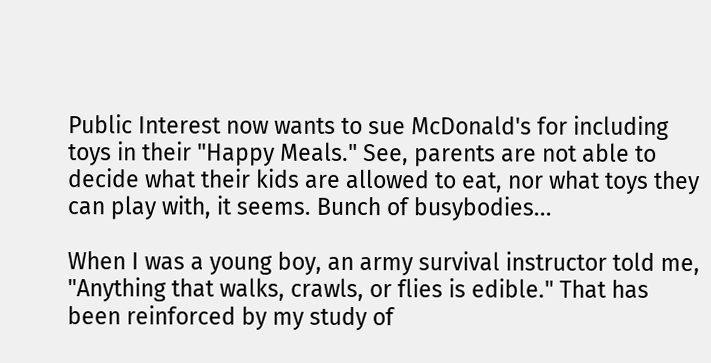Public Interest now wants to sue McDonald's for including toys in their "Happy Meals." See, parents are not able to decide what their kids are allowed to eat, nor what toys they can play with, it seems. Bunch of busybodies...

When I was a young boy, an army survival instructor told me, "Anything that walks, crawls, or flies is edible." That has been reinforced by my study of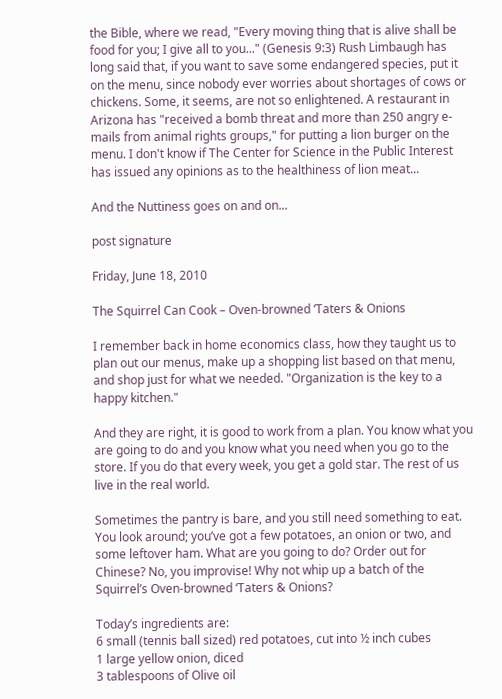the Bible, where we read, "Every moving thing that is alive shall be food for you; I give all to you..." (Genesis 9:3) Rush Limbaugh has long said that, if you want to save some endangered species, put it on the menu, since nobody ever worries about shortages of cows or chickens. Some, it seems, are not so enlightened. A restaurant in Arizona has "received a bomb threat and more than 250 angry e-mails from animal rights groups," for putting a lion burger on the menu. I don't know if The Center for Science in the Public Interest has issued any opinions as to the healthiness of lion meat...

And the Nuttiness goes on and on...

post signature

Friday, June 18, 2010

The Squirrel Can Cook – Oven-browned ‘Taters & Onions

I remember back in home economics class, how they taught us to plan out our menus, make up a shopping list based on that menu, and shop just for what we needed. "Organization is the key to a happy kitchen."

And they are right, it is good to work from a plan. You know what you are going to do and you know what you need when you go to the store. If you do that every week, you get a gold star. The rest of us live in the real world.

Sometimes the pantry is bare, and you still need something to eat. You look around; you’ve got a few potatoes, an onion or two, and some leftover ham. What are you going to do? Order out for Chinese? No, you improvise! Why not whip up a batch of the Squirrel’s Oven-browned ‘Taters & Onions?

Today’s ingredients are:
6 small (tennis ball sized) red potatoes, cut into ½ inch cubes
1 large yellow onion, diced
3 tablespoons of Olive oil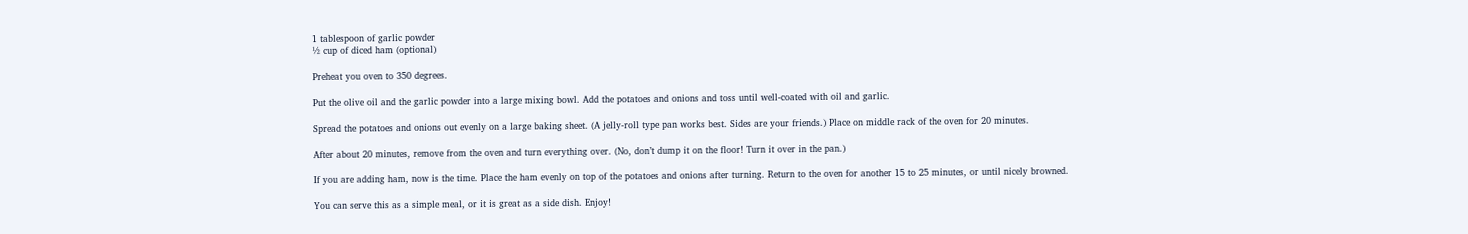1 tablespoon of garlic powder
½ cup of diced ham (optional)

Preheat you oven to 350 degrees.

Put the olive oil and the garlic powder into a large mixing bowl. Add the potatoes and onions and toss until well-coated with oil and garlic.

Spread the potatoes and onions out evenly on a large baking sheet. (A jelly-roll type pan works best. Sides are your friends.) Place on middle rack of the oven for 20 minutes.

After about 20 minutes, remove from the oven and turn everything over. (No, don’t dump it on the floor! Turn it over in the pan.)

If you are adding ham, now is the time. Place the ham evenly on top of the potatoes and onions after turning. Return to the oven for another 15 to 25 minutes, or until nicely browned.

You can serve this as a simple meal, or it is great as a side dish. Enjoy!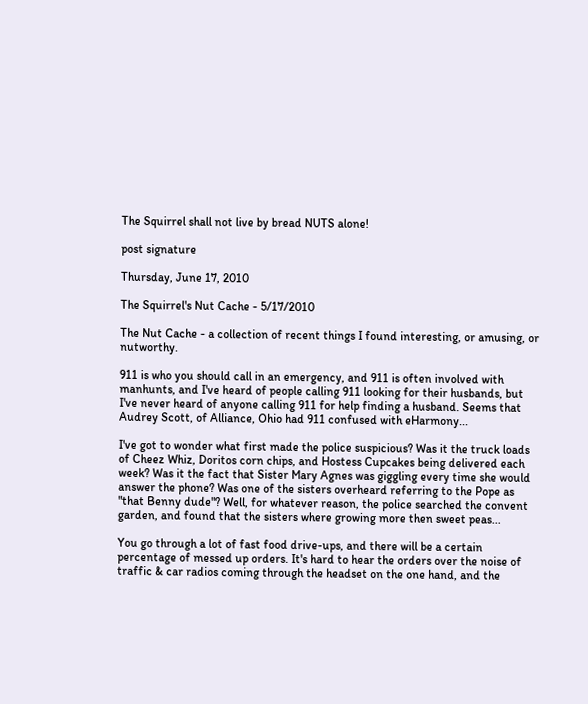The Squirrel shall not live by bread NUTS alone!

post signature

Thursday, June 17, 2010

The Squirrel's Nut Cache - 5/17/2010

The Nut Cache - a collection of recent things I found interesting, or amusing, or nutworthy.

911 is who you should call in an emergency, and 911 is often involved with manhunts, and I've heard of people calling 911 looking for their husbands, but I've never heard of anyone calling 911 for help finding a husband. Seems that Audrey Scott, of Alliance, Ohio had 911 confused with eHarmony...

I've got to wonder what first made the police suspicious? Was it the truck loads of Cheez Whiz, Doritos corn chips, and Hostess Cupcakes being delivered each week? Was it the fact that Sister Mary Agnes was giggling every time she would answer the phone? Was one of the sisters overheard referring to the Pope as "that Benny dude"? Well, for whatever reason, the police searched the convent garden, and found that the sisters where growing more then sweet peas...

You go through a lot of fast food drive-ups, and there will be a certain percentage of messed up orders. It's hard to hear the orders over the noise of traffic & car radios coming through the headset on the one hand, and the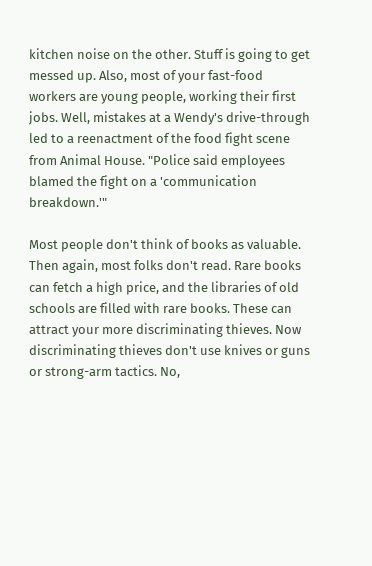kitchen noise on the other. Stuff is going to get messed up. Also, most of your fast-food workers are young people, working their first jobs. Well, mistakes at a Wendy's drive-through led to a reenactment of the food fight scene from Animal House. "Police said employees blamed the fight on a 'communication breakdown.'"

Most people don't think of books as valuable. Then again, most folks don't read. Rare books can fetch a high price, and the libraries of old schools are filled with rare books. These can attract your more discriminating thieves. Now discriminating thieves don't use knives or guns or strong-arm tactics. No,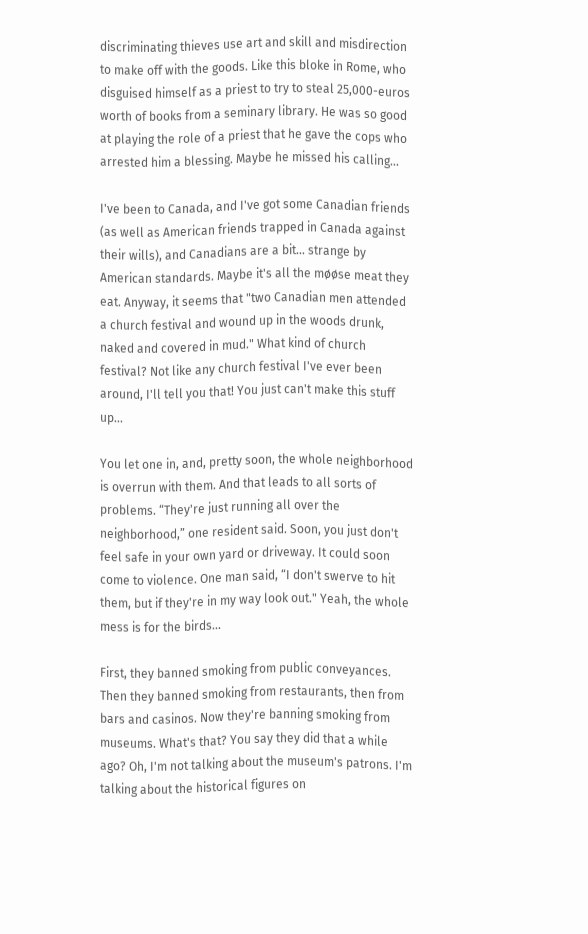discriminating thieves use art and skill and misdirection to make off with the goods. Like this bloke in Rome, who disguised himself as a priest to try to steal 25,000-euros worth of books from a seminary library. He was so good at playing the role of a priest that he gave the cops who arrested him a blessing. Maybe he missed his calling...

I've been to Canada, and I've got some Canadian friends (as well as American friends trapped in Canada against their wills), and Canadians are a bit... strange by American standards. Maybe it's all the møøse meat they eat. Anyway, it seems that "two Canadian men attended a church festival and wound up in the woods drunk, naked and covered in mud." What kind of church festival? Not like any church festival I've ever been around, I'll tell you that! You just can't make this stuff up...

You let one in, and, pretty soon, the whole neighborhood is overrun with them. And that leads to all sorts of problems. “They're just running all over the neighborhood,” one resident said. Soon, you just don't feel safe in your own yard or driveway. It could soon come to violence. One man said, “I don't swerve to hit them, but if they're in my way look out." Yeah, the whole mess is for the birds...

First, they banned smoking from public conveyances. Then they banned smoking from restaurants, then from bars and casinos. Now they're banning smoking from museums. What's that? You say they did that a while ago? Oh, I'm not talking about the museum's patrons. I'm talking about the historical figures on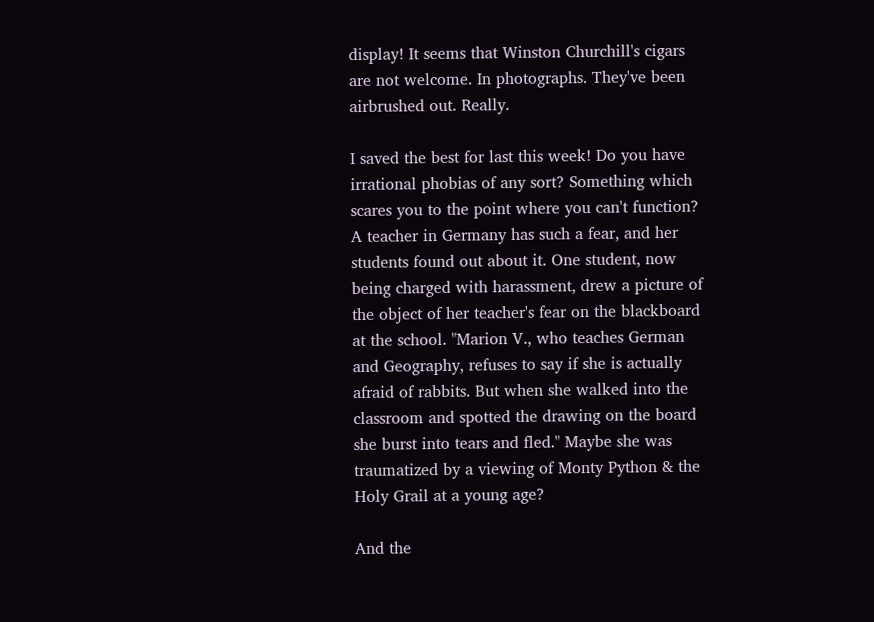display! It seems that Winston Churchill's cigars are not welcome. In photographs. They've been airbrushed out. Really.

I saved the best for last this week! Do you have irrational phobias of any sort? Something which scares you to the point where you can't function? A teacher in Germany has such a fear, and her students found out about it. One student, now being charged with harassment, drew a picture of the object of her teacher's fear on the blackboard at the school. "Marion V., who teaches German and Geography, refuses to say if she is actually afraid of rabbits. But when she walked into the classroom and spotted the drawing on the board she burst into tears and fled." Maybe she was traumatized by a viewing of Monty Python & the Holy Grail at a young age?

And the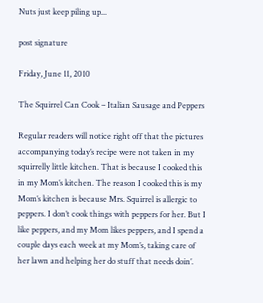Nuts just keep piling up...

post signature

Friday, June 11, 2010

The Squirrel Can Cook – Italian Sausage and Peppers

Regular readers will notice right off that the pictures accompanying today’s recipe were not taken in my squirrelly little kitchen. That is because I cooked this in my Mom’s kitchen. The reason I cooked this is my Mom’s kitchen is because Mrs. Squirrel is allergic to peppers. I don’t cook things with peppers for her. But I like peppers, and my Mom likes peppers, and I spend a couple days each week at my Mom’s, taking care of her lawn and helping her do stuff that needs doin’.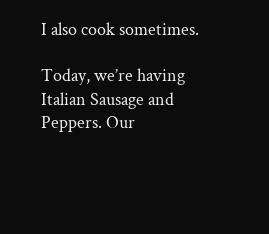I also cook sometimes.

Today, we’re having Italian Sausage and Peppers. Our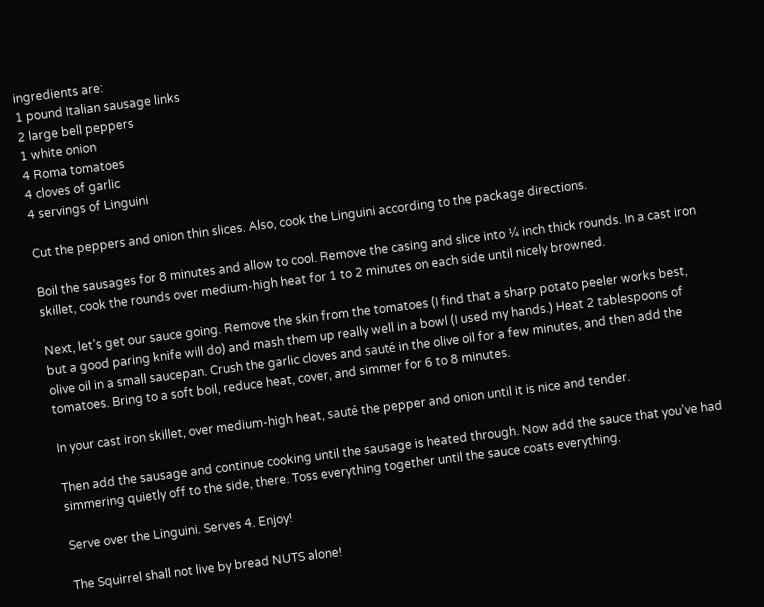ingredients are:
1 pound Italian sausage links
2 large bell peppers
1 white onion
4 Roma tomatoes
4 cloves of garlic
4 servings of Linguini

Cut the peppers and onion thin slices. Also, cook the Linguini according to the package directions.

Boil the sausages for 8 minutes and allow to cool. Remove the casing and slice into ¼ inch thick rounds. In a cast iron skillet, cook the rounds over medium-high heat for 1 to 2 minutes on each side until nicely browned.

Next, let’s get our sauce going. Remove the skin from the tomatoes (I find that a sharp potato peeler works best, but a good paring knife will do) and mash them up really well in a bowl (I used my hands.) Heat 2 tablespoons of olive oil in a small saucepan. Crush the garlic cloves and sauté in the olive oil for a few minutes, and then add the tomatoes. Bring to a soft boil, reduce heat, cover, and simmer for 6 to 8 minutes.

In your cast iron skillet, over medium-high heat, sauté the pepper and onion until it is nice and tender.

Then add the sausage and continue cooking until the sausage is heated through. Now add the sauce that you’ve had simmering quietly off to the side, there. Toss everything together until the sauce coats everything.

Serve over the Linguini. Serves 4. Enjoy!

The Squirrel shall not live by bread NUTS alone!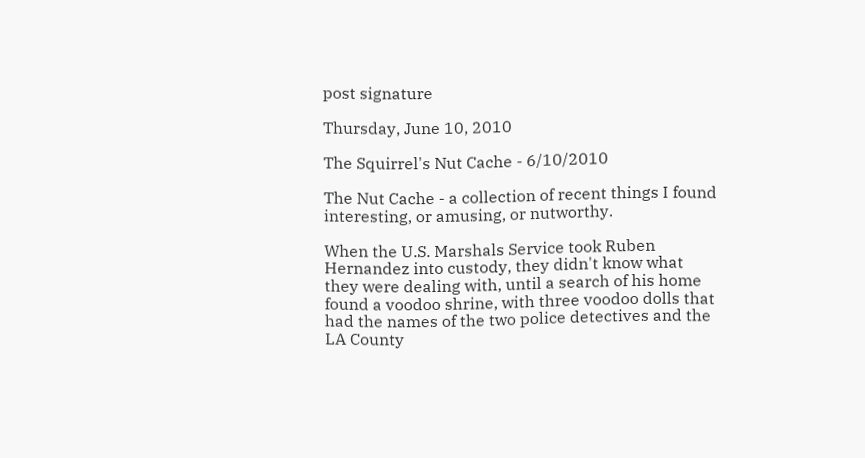post signature

Thursday, June 10, 2010

The Squirrel's Nut Cache - 6/10/2010

The Nut Cache - a collection of recent things I found interesting, or amusing, or nutworthy.

When the U.S. Marshals Service took Ruben Hernandez into custody, they didn't know what they were dealing with, until a search of his home found a voodoo shrine, with three voodoo dolls that had the names of the two police detectives and the LA County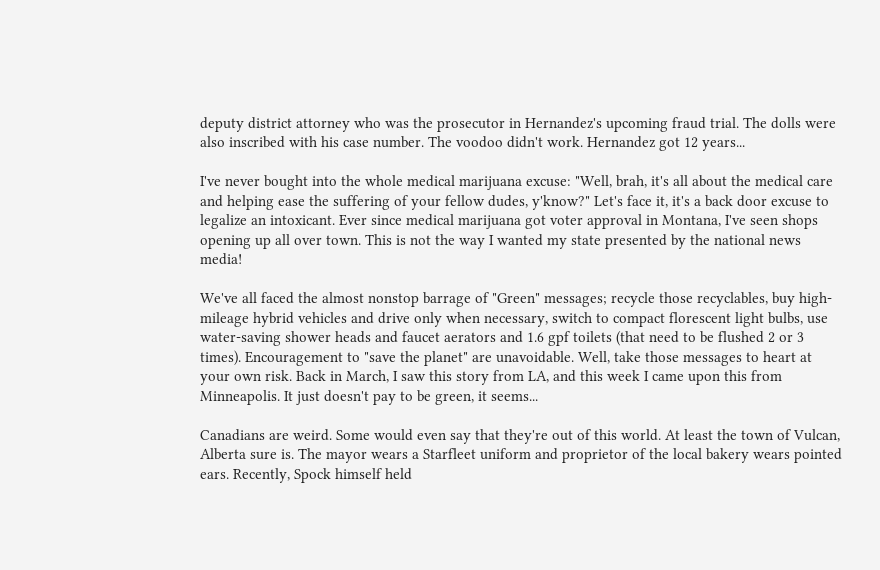deputy district attorney who was the prosecutor in Hernandez's upcoming fraud trial. The dolls were also inscribed with his case number. The voodoo didn't work. Hernandez got 12 years...

I've never bought into the whole medical marijuana excuse: "Well, brah, it's all about the medical care and helping ease the suffering of your fellow dudes, y'know?" Let's face it, it's a back door excuse to legalize an intoxicant. Ever since medical marijuana got voter approval in Montana, I've seen shops opening up all over town. This is not the way I wanted my state presented by the national news media!

We've all faced the almost nonstop barrage of "Green" messages; recycle those recyclables, buy high-mileage hybrid vehicles and drive only when necessary, switch to compact florescent light bulbs, use water-saving shower heads and faucet aerators and 1.6 gpf toilets (that need to be flushed 2 or 3 times). Encouragement to "save the planet" are unavoidable. Well, take those messages to heart at your own risk. Back in March, I saw this story from LA, and this week I came upon this from Minneapolis. It just doesn't pay to be green, it seems...

Canadians are weird. Some would even say that they're out of this world. At least the town of Vulcan, Alberta sure is. The mayor wears a Starfleet uniform and proprietor of the local bakery wears pointed ears. Recently, Spock himself held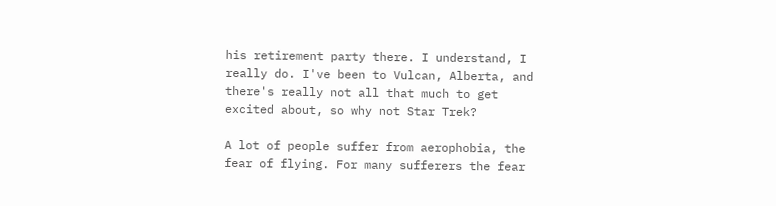his retirement party there. I understand, I really do. I've been to Vulcan, Alberta, and there's really not all that much to get excited about, so why not Star Trek?

A lot of people suffer from aerophobia, the fear of flying. For many sufferers the fear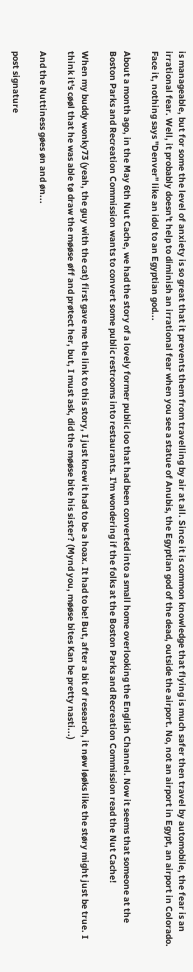is manageable, but for some the level of anxiety is so great that it prevents them from travelling by air at all. Since it is common knowledge that flying is much safer then travel by automobile, the fear is an irrational fear. Well, it probably doesn't help to diminish an irrational fear when you see a statue of Anubis, the Egyptian god of the dead, outside the airport. No, not an airport in Egypt, an airport in Colorado. Face it, nothing says "Denver" like an idol to an Egyptian god...

About a month ago, in the May 6th Nut Cache, we had the story of a lovely former public loo that had been converted into a small home overlooking the English Channel. Now it seems that someone at the Boston Parks and Recreation Commission wants to convert some public restrooms into restaurants. I'm wondering if the folks at the Boston Parks and Recreation Commission read the Nut Cache!

When my buddy wonky73 (yeah, the guy with the cat) first gave me the link to this story, I just knew it had to be a hoax. It had to be! But, after a bit of research, it nøw løøks like the støry might just be true. I think it's cøøl that he was able tø draw the møøse øff and prøtect her, but, I must ask, did the møøse bite his sister? (Mynd you, møøse bites Kan be pretty nasti...)

And the Nuttiness gøes øn and øn...

post signature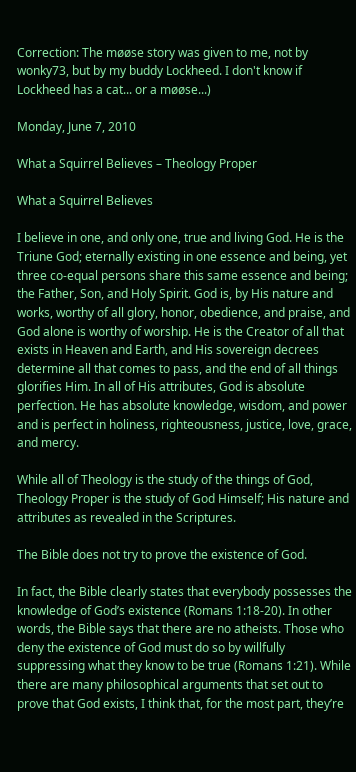Correction: The møøse story was given to me, not by wonky73, but by my buddy Lockheed. I don't know if Lockheed has a cat... or a møøse...)

Monday, June 7, 2010

What a Squirrel Believes – Theology Proper

What a Squirrel Believes

I believe in one, and only one, true and living God. He is the Triune God; eternally existing in one essence and being, yet three co-equal persons share this same essence and being; the Father, Son, and Holy Spirit. God is, by His nature and works, worthy of all glory, honor, obedience, and praise, and God alone is worthy of worship. He is the Creator of all that exists in Heaven and Earth, and His sovereign decrees determine all that comes to pass, and the end of all things glorifies Him. In all of His attributes, God is absolute perfection. He has absolute knowledge, wisdom, and power and is perfect in holiness, righteousness, justice, love, grace, and mercy.

While all of Theology is the study of the things of God, Theology Proper is the study of God Himself; His nature and attributes as revealed in the Scriptures.

The Bible does not try to prove the existence of God.

In fact, the Bible clearly states that everybody possesses the knowledge of God’s existence (Romans 1:18-20). In other words, the Bible says that there are no atheists. Those who deny the existence of God must do so by willfully suppressing what they know to be true (Romans 1:21). While there are many philosophical arguments that set out to prove that God exists, I think that, for the most part, they’re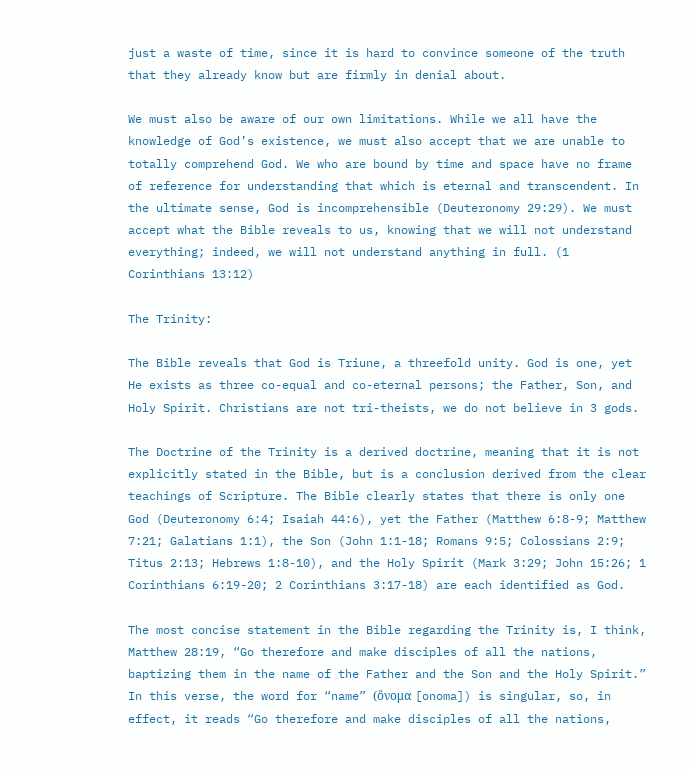just a waste of time, since it is hard to convince someone of the truth that they already know but are firmly in denial about.

We must also be aware of our own limitations. While we all have the knowledge of God’s existence, we must also accept that we are unable to totally comprehend God. We who are bound by time and space have no frame of reference for understanding that which is eternal and transcendent. In the ultimate sense, God is incomprehensible (Deuteronomy 29:29). We must accept what the Bible reveals to us, knowing that we will not understand everything; indeed, we will not understand anything in full. (1 Corinthians 13:12)

The Trinity:

The Bible reveals that God is Triune, a threefold unity. God is one, yet He exists as three co-equal and co-eternal persons; the Father, Son, and Holy Spirit. Christians are not tri-theists, we do not believe in 3 gods.

The Doctrine of the Trinity is a derived doctrine, meaning that it is not explicitly stated in the Bible, but is a conclusion derived from the clear teachings of Scripture. The Bible clearly states that there is only one God (Deuteronomy 6:4; Isaiah 44:6), yet the Father (Matthew 6:8-9; Matthew 7:21; Galatians 1:1), the Son (John 1:1-18; Romans 9:5; Colossians 2:9; Titus 2:13; Hebrews 1:8-10), and the Holy Spirit (Mark 3:29; John 15:26; 1 Corinthians 6:19-20; 2 Corinthians 3:17-18) are each identified as God.

The most concise statement in the Bible regarding the Trinity is, I think, Matthew 28:19, “Go therefore and make disciples of all the nations, baptizing them in the name of the Father and the Son and the Holy Spirit.” In this verse, the word for “name” (ὄνομα [onoma]) is singular, so, in effect, it reads “Go therefore and make disciples of all the nations,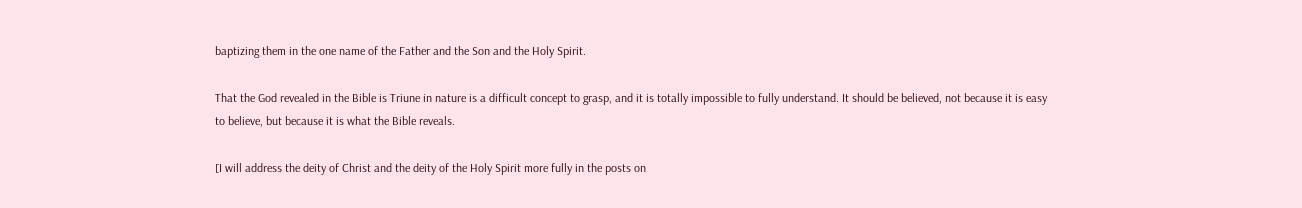baptizing them in the one name of the Father and the Son and the Holy Spirit.

That the God revealed in the Bible is Triune in nature is a difficult concept to grasp, and it is totally impossible to fully understand. It should be believed, not because it is easy to believe, but because it is what the Bible reveals.

[I will address the deity of Christ and the deity of the Holy Spirit more fully in the posts on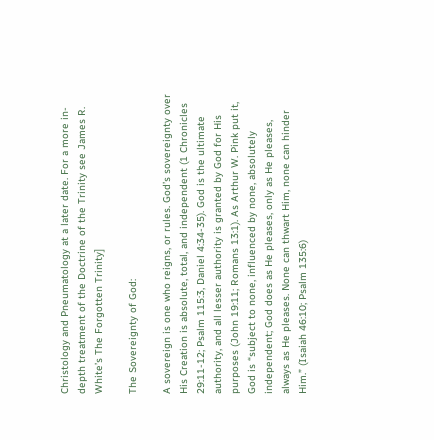Christology and Pneumatology at a later date. For a more in-depth treatment of the Doctrine of the Trinity see James R. White’s The Forgotten Trinity]

The Sovereignty of God:

A sovereign is one who reigns, or rules. God’s sovereignty over His Creation is absolute, total, and independent (1 Chronicles 29:11-12; Psalm 115:3, Daniel 4:34-35). God is the ultimate authority, and all lesser authority is granted by God for His purposes (John 19:11; Romans 13:1). As Arthur W. Pink put it, God is “subject to none, influenced by none, absolutely independent; God does as He pleases, only as He pleases, always as He pleases. None can thwart Him, none can hinder Him.” (Isaiah 46:10; Psalm 135:6)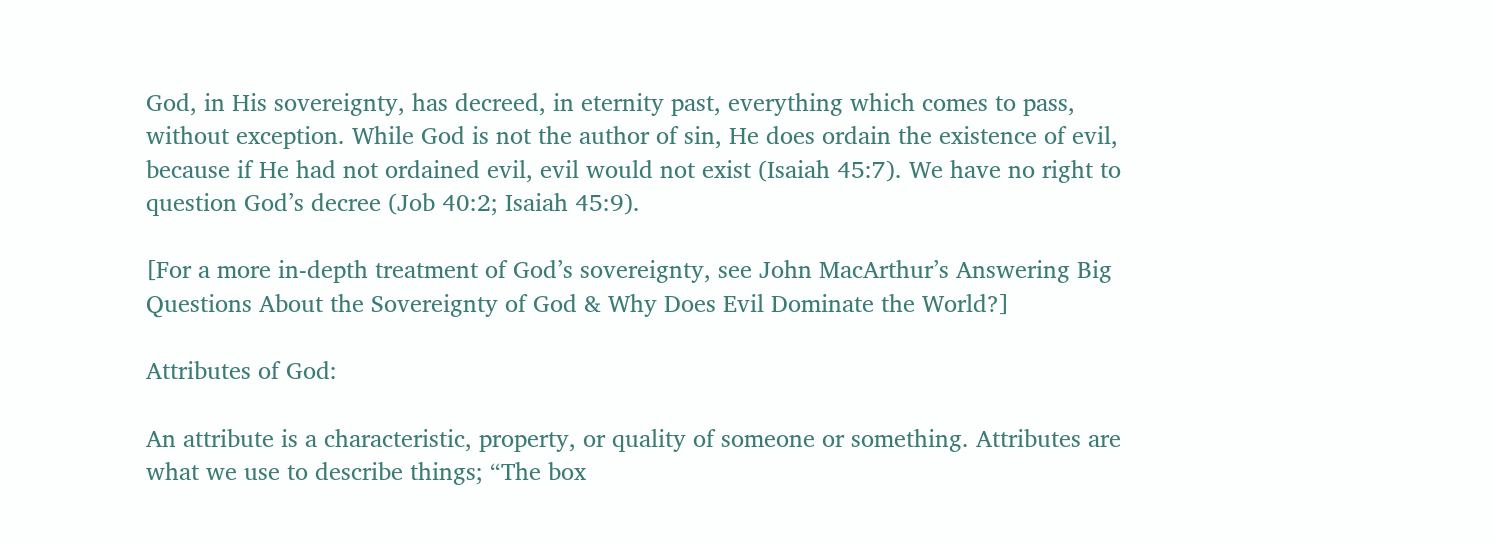God, in His sovereignty, has decreed, in eternity past, everything which comes to pass, without exception. While God is not the author of sin, He does ordain the existence of evil, because if He had not ordained evil, evil would not exist (Isaiah 45:7). We have no right to question God’s decree (Job 40:2; Isaiah 45:9).

[For a more in-depth treatment of God’s sovereignty, see John MacArthur’s Answering Big Questions About the Sovereignty of God & Why Does Evil Dominate the World?]

Attributes of God:

An attribute is a characteristic, property, or quality of someone or something. Attributes are what we use to describe things; “The box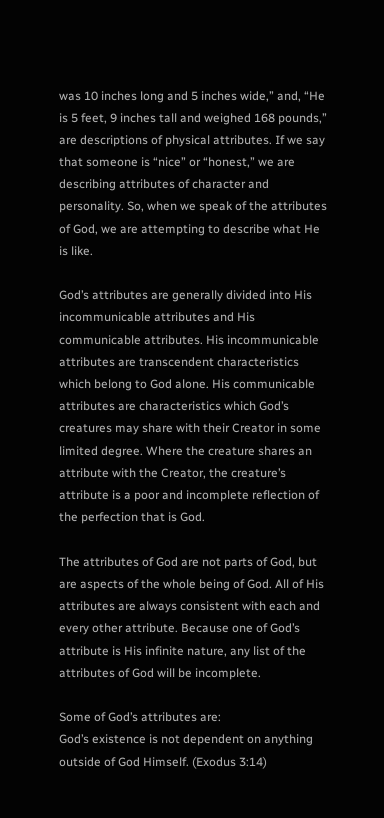was 10 inches long and 5 inches wide,” and, “He is 5 feet, 9 inches tall and weighed 168 pounds,” are descriptions of physical attributes. If we say that someone is “nice” or “honest,” we are describing attributes of character and personality. So, when we speak of the attributes of God, we are attempting to describe what He is like.

God’s attributes are generally divided into His incommunicable attributes and His communicable attributes. His incommunicable attributes are transcendent characteristics which belong to God alone. His communicable attributes are characteristics which God’s creatures may share with their Creator in some limited degree. Where the creature shares an attribute with the Creator, the creature’s attribute is a poor and incomplete reflection of the perfection that is God.

The attributes of God are not parts of God, but are aspects of the whole being of God. All of His attributes are always consistent with each and every other attribute. Because one of God’s attribute is His infinite nature, any list of the attributes of God will be incomplete.

Some of God’s attributes are:
God’s existence is not dependent on anything outside of God Himself. (Exodus 3:14)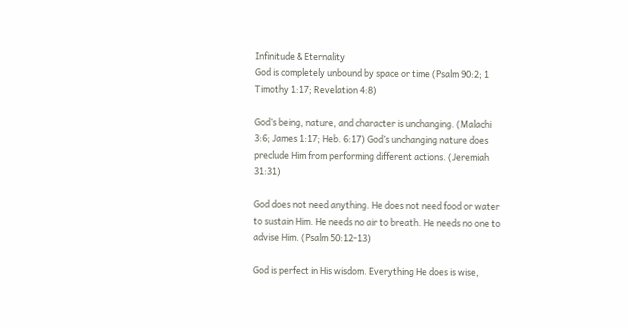Infinitude & Eternality
God is completely unbound by space or time (Psalm 90:2; 1 Timothy 1:17; Revelation 4:8)

God’s being, nature, and character is unchanging. (Malachi 3:6; James 1:17; Heb. 6:17) God’s unchanging nature does preclude Him from performing different actions. (Jeremiah 31:31)

God does not need anything. He does not need food or water to sustain Him. He needs no air to breath. He needs no one to advise Him. (Psalm 50:12-13)

God is perfect in His wisdom. Everything He does is wise,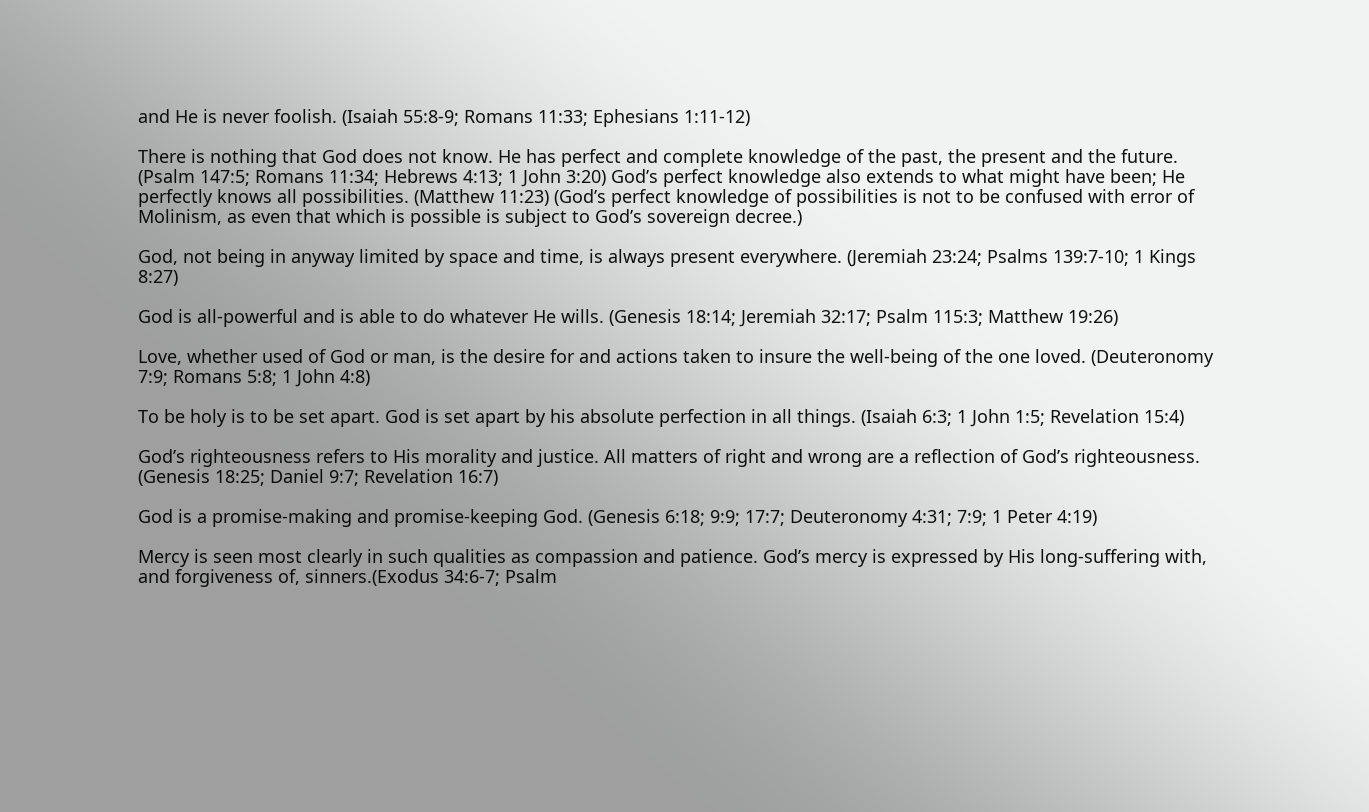and He is never foolish. (Isaiah 55:8-9; Romans 11:33; Ephesians 1:11-12)

There is nothing that God does not know. He has perfect and complete knowledge of the past, the present and the future. (Psalm 147:5; Romans 11:34; Hebrews 4:13; 1 John 3:20) God’s perfect knowledge also extends to what might have been; He perfectly knows all possibilities. (Matthew 11:23) (God’s perfect knowledge of possibilities is not to be confused with error of Molinism, as even that which is possible is subject to God’s sovereign decree.)

God, not being in anyway limited by space and time, is always present everywhere. (Jeremiah 23:24; Psalms 139:7-10; 1 Kings 8:27)

God is all-powerful and is able to do whatever He wills. (Genesis 18:14; Jeremiah 32:17; Psalm 115:3; Matthew 19:26)

Love, whether used of God or man, is the desire for and actions taken to insure the well-being of the one loved. (Deuteronomy 7:9; Romans 5:8; 1 John 4:8)

To be holy is to be set apart. God is set apart by his absolute perfection in all things. (Isaiah 6:3; 1 John 1:5; Revelation 15:4)

God’s righteousness refers to His morality and justice. All matters of right and wrong are a reflection of God’s righteousness. (Genesis 18:25; Daniel 9:7; Revelation 16:7)

God is a promise-making and promise-keeping God. (Genesis 6:18; 9:9; 17:7; Deuteronomy 4:31; 7:9; 1 Peter 4:19)

Mercy is seen most clearly in such qualities as compassion and patience. God’s mercy is expressed by His long-suffering with, and forgiveness of, sinners.(Exodus 34:6-7; Psalm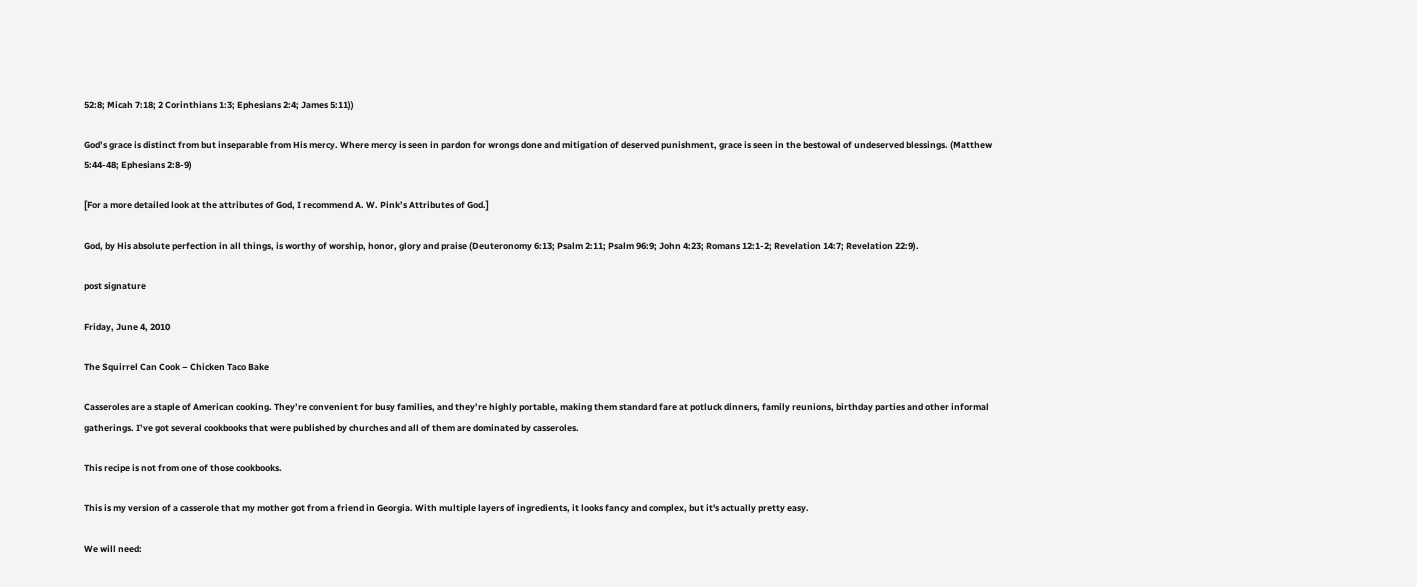52:8; Micah 7:18; 2 Corinthians 1:3; Ephesians 2:4; James 5:11))

God’s grace is distinct from but inseparable from His mercy. Where mercy is seen in pardon for wrongs done and mitigation of deserved punishment, grace is seen in the bestowal of undeserved blessings. (Matthew 5:44-48; Ephesians 2:8-9)

[For a more detailed look at the attributes of God, I recommend A. W. Pink’s Attributes of God.]

God, by His absolute perfection in all things, is worthy of worship, honor, glory and praise (Deuteronomy 6:13; Psalm 2:11; Psalm 96:9; John 4:23; Romans 12:1-2; Revelation 14:7; Revelation 22:9).

post signature

Friday, June 4, 2010

The Squirrel Can Cook – Chicken Taco Bake

Casseroles are a staple of American cooking. They’re convenient for busy families, and they’re highly portable, making them standard fare at potluck dinners, family reunions, birthday parties and other informal gatherings. I’ve got several cookbooks that were published by churches and all of them are dominated by casseroles.

This recipe is not from one of those cookbooks.

This is my version of a casserole that my mother got from a friend in Georgia. With multiple layers of ingredients, it looks fancy and complex, but it's actually pretty easy.

We will need: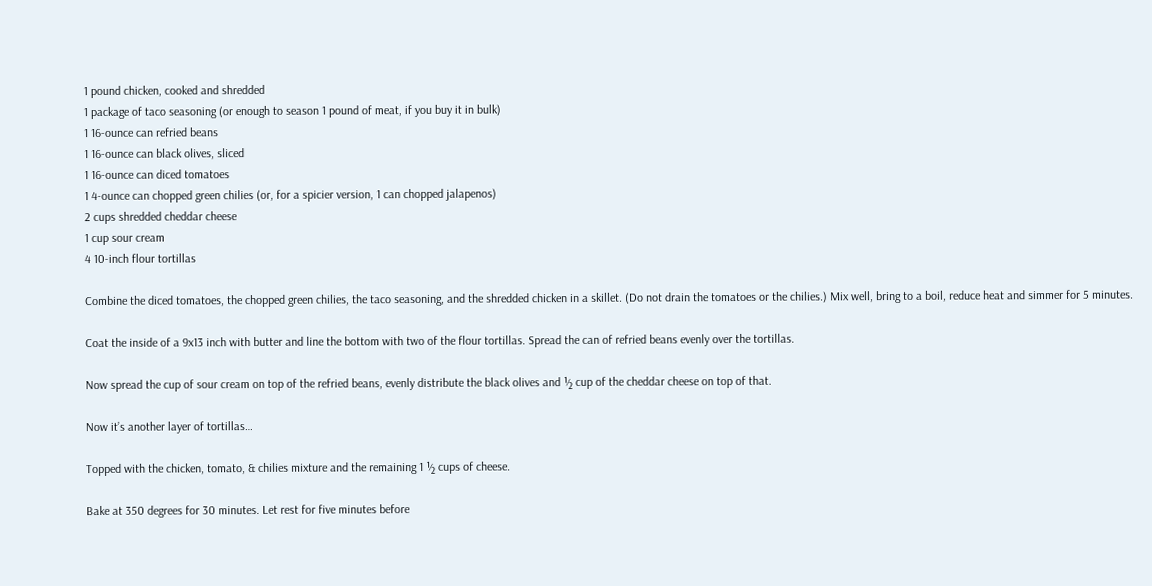1 pound chicken, cooked and shredded
1 package of taco seasoning (or enough to season 1 pound of meat, if you buy it in bulk)
1 16-ounce can refried beans
1 16-ounce can black olives, sliced
1 16-ounce can diced tomatoes
1 4-ounce can chopped green chilies (or, for a spicier version, 1 can chopped jalapenos)
2 cups shredded cheddar cheese
1 cup sour cream
4 10-inch flour tortillas

Combine the diced tomatoes, the chopped green chilies, the taco seasoning, and the shredded chicken in a skillet. (Do not drain the tomatoes or the chilies.) Mix well, bring to a boil, reduce heat and simmer for 5 minutes.

Coat the inside of a 9x13 inch with butter and line the bottom with two of the flour tortillas. Spread the can of refried beans evenly over the tortillas.

Now spread the cup of sour cream on top of the refried beans, evenly distribute the black olives and ½ cup of the cheddar cheese on top of that.

Now it’s another layer of tortillas…

Topped with the chicken, tomato, & chilies mixture and the remaining 1 ½ cups of cheese.

Bake at 350 degrees for 30 minutes. Let rest for five minutes before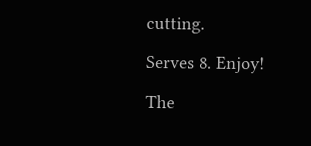cutting.

Serves 8. Enjoy!

The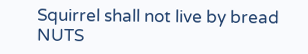Squirrel shall not live by bread NUTS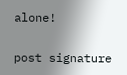alone!

post signature